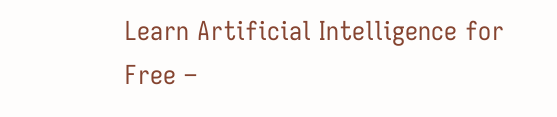Learn Artificial Intelligence for Free –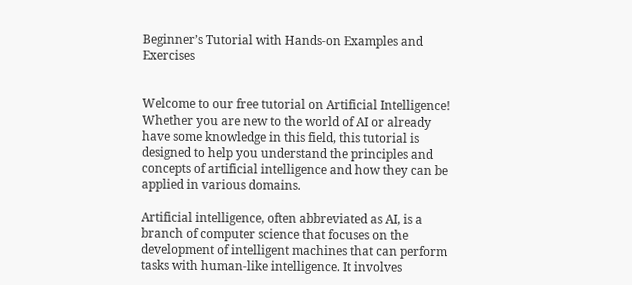Beginner’s Tutorial with Hands-on Examples and Exercises


Welcome to our free tutorial on Artificial Intelligence! Whether you are new to the world of AI or already have some knowledge in this field, this tutorial is designed to help you understand the principles and concepts of artificial intelligence and how they can be applied in various domains.

Artificial intelligence, often abbreviated as AI, is a branch of computer science that focuses on the development of intelligent machines that can perform tasks with human-like intelligence. It involves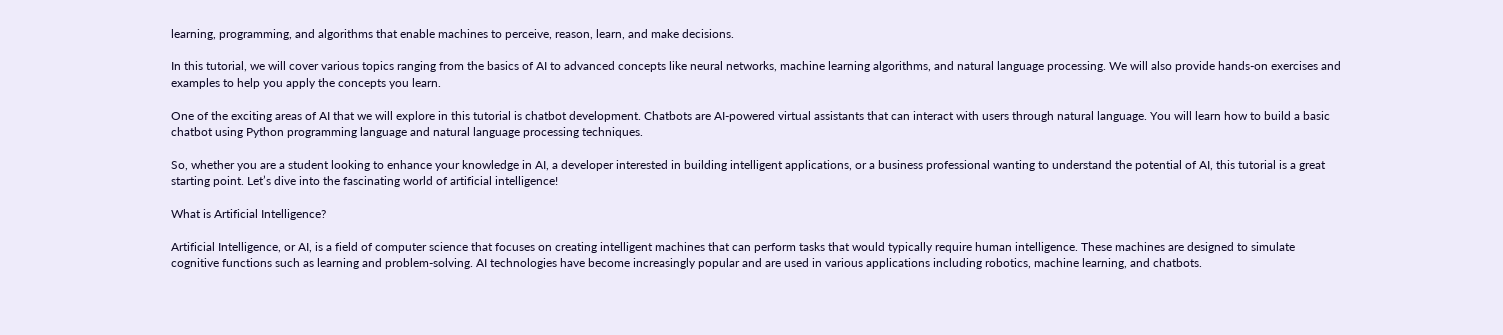learning, programming, and algorithms that enable machines to perceive, reason, learn, and make decisions.

In this tutorial, we will cover various topics ranging from the basics of AI to advanced concepts like neural networks, machine learning algorithms, and natural language processing. We will also provide hands-on exercises and examples to help you apply the concepts you learn.

One of the exciting areas of AI that we will explore in this tutorial is chatbot development. Chatbots are AI-powered virtual assistants that can interact with users through natural language. You will learn how to build a basic chatbot using Python programming language and natural language processing techniques.

So, whether you are a student looking to enhance your knowledge in AI, a developer interested in building intelligent applications, or a business professional wanting to understand the potential of AI, this tutorial is a great starting point. Let’s dive into the fascinating world of artificial intelligence!

What is Artificial Intelligence?

Artificial Intelligence, or AI, is a field of computer science that focuses on creating intelligent machines that can perform tasks that would typically require human intelligence. These machines are designed to simulate cognitive functions such as learning and problem-solving. AI technologies have become increasingly popular and are used in various applications including robotics, machine learning, and chatbots.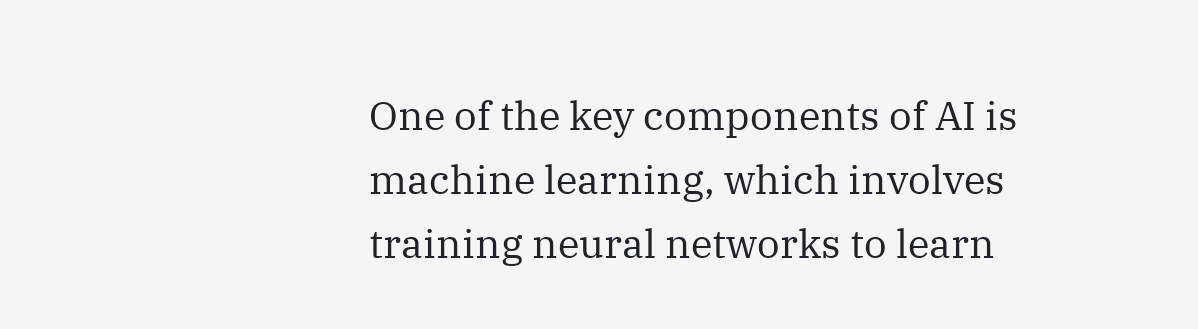One of the key components of AI is machine learning, which involves training neural networks to learn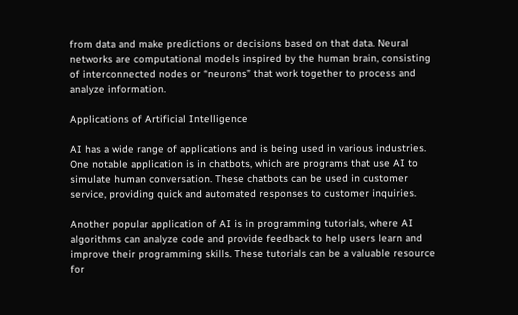from data and make predictions or decisions based on that data. Neural networks are computational models inspired by the human brain, consisting of interconnected nodes or “neurons” that work together to process and analyze information.

Applications of Artificial Intelligence

AI has a wide range of applications and is being used in various industries. One notable application is in chatbots, which are programs that use AI to simulate human conversation. These chatbots can be used in customer service, providing quick and automated responses to customer inquiries.

Another popular application of AI is in programming tutorials, where AI algorithms can analyze code and provide feedback to help users learn and improve their programming skills. These tutorials can be a valuable resource for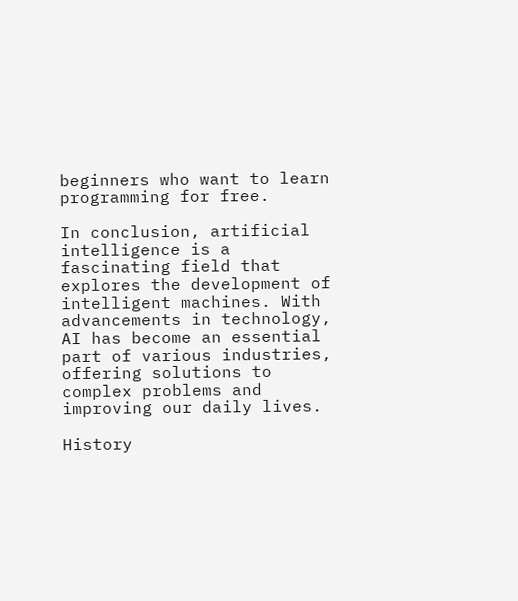beginners who want to learn programming for free.

In conclusion, artificial intelligence is a fascinating field that explores the development of intelligent machines. With advancements in technology, AI has become an essential part of various industries, offering solutions to complex problems and improving our daily lives.

History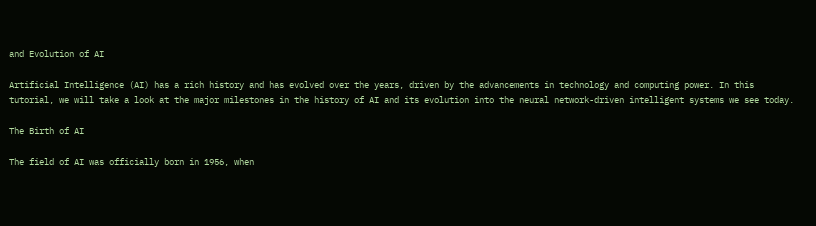and Evolution of AI

Artificial Intelligence (AI) has a rich history and has evolved over the years, driven by the advancements in technology and computing power. In this tutorial, we will take a look at the major milestones in the history of AI and its evolution into the neural network-driven intelligent systems we see today.

The Birth of AI

The field of AI was officially born in 1956, when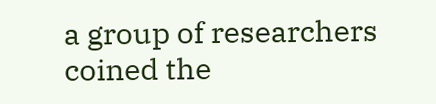a group of researchers coined the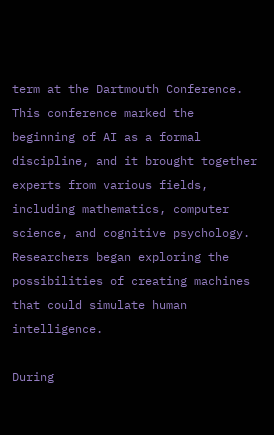term at the Dartmouth Conference. This conference marked the beginning of AI as a formal discipline, and it brought together experts from various fields, including mathematics, computer science, and cognitive psychology. Researchers began exploring the possibilities of creating machines that could simulate human intelligence.

During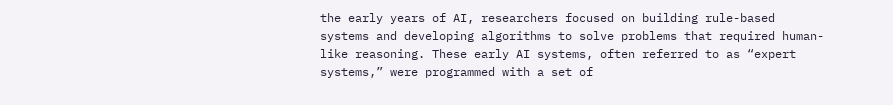the early years of AI, researchers focused on building rule-based systems and developing algorithms to solve problems that required human-like reasoning. These early AI systems, often referred to as “expert systems,” were programmed with a set of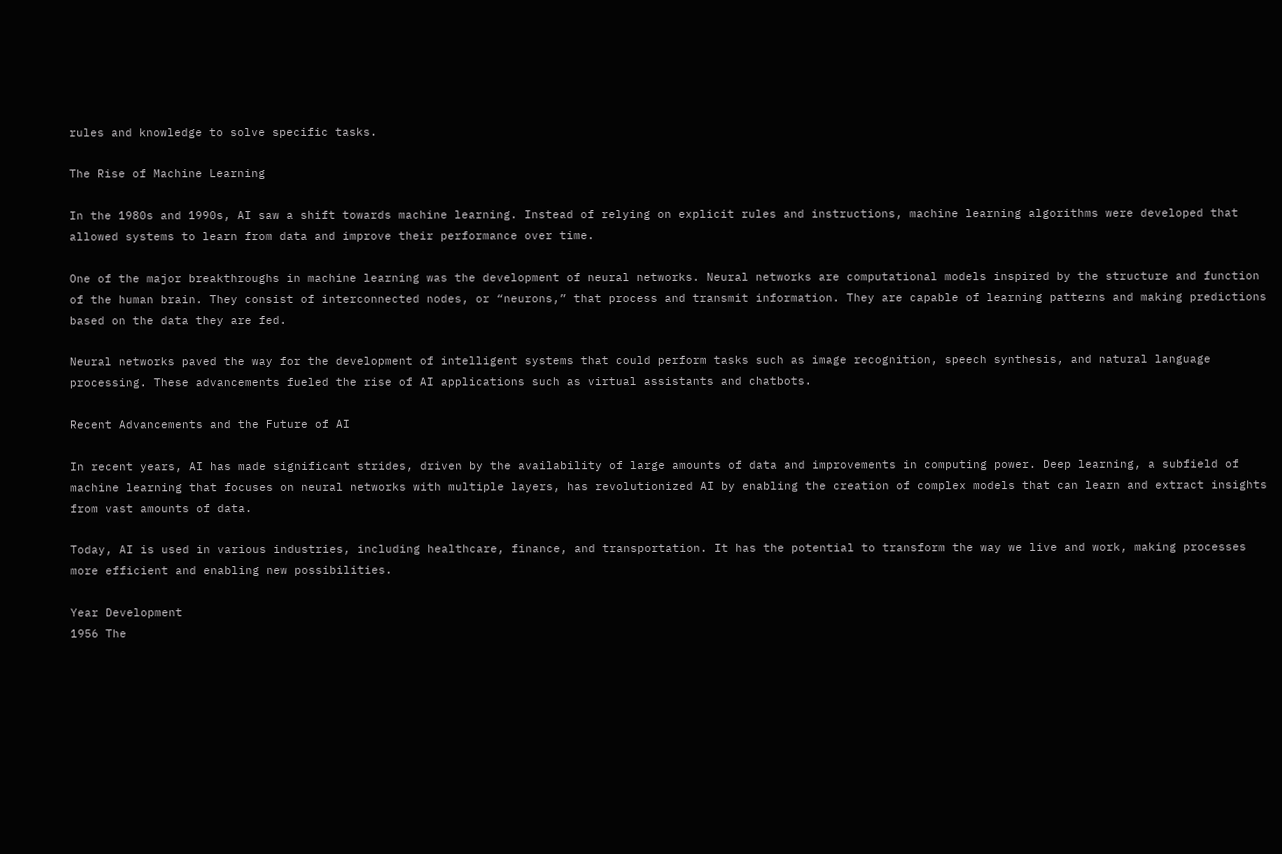rules and knowledge to solve specific tasks.

The Rise of Machine Learning

In the 1980s and 1990s, AI saw a shift towards machine learning. Instead of relying on explicit rules and instructions, machine learning algorithms were developed that allowed systems to learn from data and improve their performance over time.

One of the major breakthroughs in machine learning was the development of neural networks. Neural networks are computational models inspired by the structure and function of the human brain. They consist of interconnected nodes, or “neurons,” that process and transmit information. They are capable of learning patterns and making predictions based on the data they are fed.

Neural networks paved the way for the development of intelligent systems that could perform tasks such as image recognition, speech synthesis, and natural language processing. These advancements fueled the rise of AI applications such as virtual assistants and chatbots.

Recent Advancements and the Future of AI

In recent years, AI has made significant strides, driven by the availability of large amounts of data and improvements in computing power. Deep learning, a subfield of machine learning that focuses on neural networks with multiple layers, has revolutionized AI by enabling the creation of complex models that can learn and extract insights from vast amounts of data.

Today, AI is used in various industries, including healthcare, finance, and transportation. It has the potential to transform the way we live and work, making processes more efficient and enabling new possibilities.

Year Development
1956 The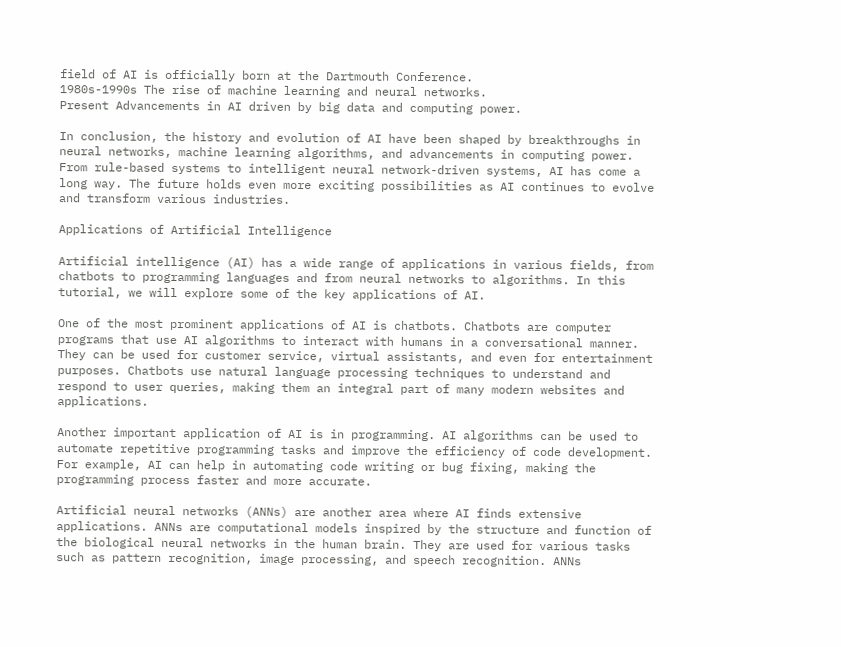field of AI is officially born at the Dartmouth Conference.
1980s-1990s The rise of machine learning and neural networks.
Present Advancements in AI driven by big data and computing power.

In conclusion, the history and evolution of AI have been shaped by breakthroughs in neural networks, machine learning algorithms, and advancements in computing power. From rule-based systems to intelligent neural network-driven systems, AI has come a long way. The future holds even more exciting possibilities as AI continues to evolve and transform various industries.

Applications of Artificial Intelligence

Artificial intelligence (AI) has a wide range of applications in various fields, from chatbots to programming languages and from neural networks to algorithms. In this tutorial, we will explore some of the key applications of AI.

One of the most prominent applications of AI is chatbots. Chatbots are computer programs that use AI algorithms to interact with humans in a conversational manner. They can be used for customer service, virtual assistants, and even for entertainment purposes. Chatbots use natural language processing techniques to understand and respond to user queries, making them an integral part of many modern websites and applications.

Another important application of AI is in programming. AI algorithms can be used to automate repetitive programming tasks and improve the efficiency of code development. For example, AI can help in automating code writing or bug fixing, making the programming process faster and more accurate.

Artificial neural networks (ANNs) are another area where AI finds extensive applications. ANNs are computational models inspired by the structure and function of the biological neural networks in the human brain. They are used for various tasks such as pattern recognition, image processing, and speech recognition. ANNs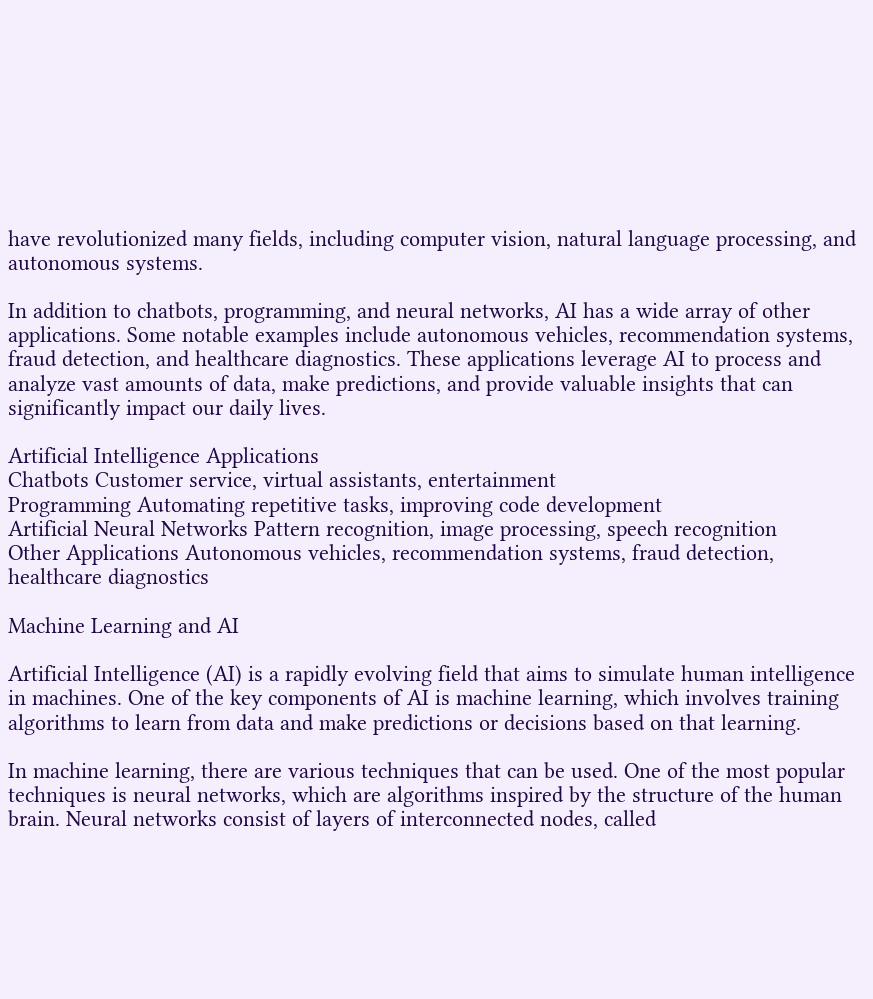have revolutionized many fields, including computer vision, natural language processing, and autonomous systems.

In addition to chatbots, programming, and neural networks, AI has a wide array of other applications. Some notable examples include autonomous vehicles, recommendation systems, fraud detection, and healthcare diagnostics. These applications leverage AI to process and analyze vast amounts of data, make predictions, and provide valuable insights that can significantly impact our daily lives.

Artificial Intelligence Applications
Chatbots Customer service, virtual assistants, entertainment
Programming Automating repetitive tasks, improving code development
Artificial Neural Networks Pattern recognition, image processing, speech recognition
Other Applications Autonomous vehicles, recommendation systems, fraud detection, healthcare diagnostics

Machine Learning and AI

Artificial Intelligence (AI) is a rapidly evolving field that aims to simulate human intelligence in machines. One of the key components of AI is machine learning, which involves training algorithms to learn from data and make predictions or decisions based on that learning.

In machine learning, there are various techniques that can be used. One of the most popular techniques is neural networks, which are algorithms inspired by the structure of the human brain. Neural networks consist of layers of interconnected nodes, called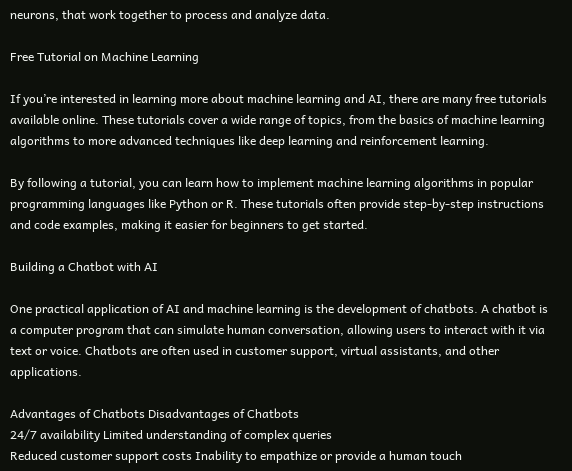neurons, that work together to process and analyze data.

Free Tutorial on Machine Learning

If you’re interested in learning more about machine learning and AI, there are many free tutorials available online. These tutorials cover a wide range of topics, from the basics of machine learning algorithms to more advanced techniques like deep learning and reinforcement learning.

By following a tutorial, you can learn how to implement machine learning algorithms in popular programming languages like Python or R. These tutorials often provide step-by-step instructions and code examples, making it easier for beginners to get started.

Building a Chatbot with AI

One practical application of AI and machine learning is the development of chatbots. A chatbot is a computer program that can simulate human conversation, allowing users to interact with it via text or voice. Chatbots are often used in customer support, virtual assistants, and other applications.

Advantages of Chatbots Disadvantages of Chatbots
24/7 availability Limited understanding of complex queries
Reduced customer support costs Inability to empathize or provide a human touch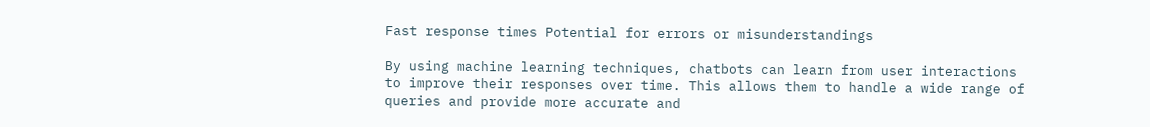Fast response times Potential for errors or misunderstandings

By using machine learning techniques, chatbots can learn from user interactions to improve their responses over time. This allows them to handle a wide range of queries and provide more accurate and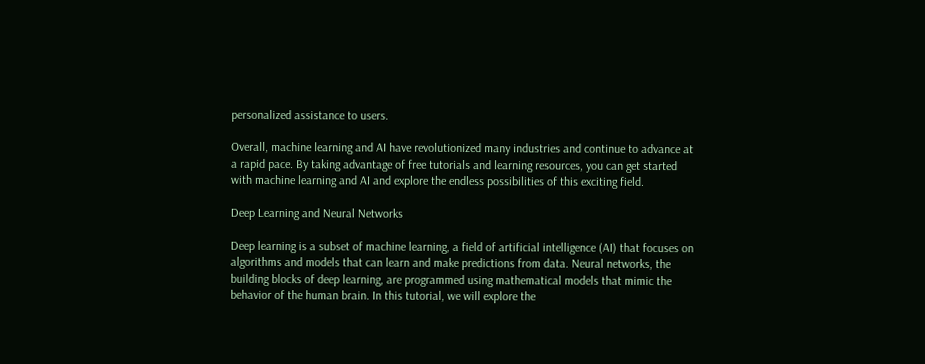personalized assistance to users.

Overall, machine learning and AI have revolutionized many industries and continue to advance at a rapid pace. By taking advantage of free tutorials and learning resources, you can get started with machine learning and AI and explore the endless possibilities of this exciting field.

Deep Learning and Neural Networks

Deep learning is a subset of machine learning, a field of artificial intelligence (AI) that focuses on algorithms and models that can learn and make predictions from data. Neural networks, the building blocks of deep learning, are programmed using mathematical models that mimic the behavior of the human brain. In this tutorial, we will explore the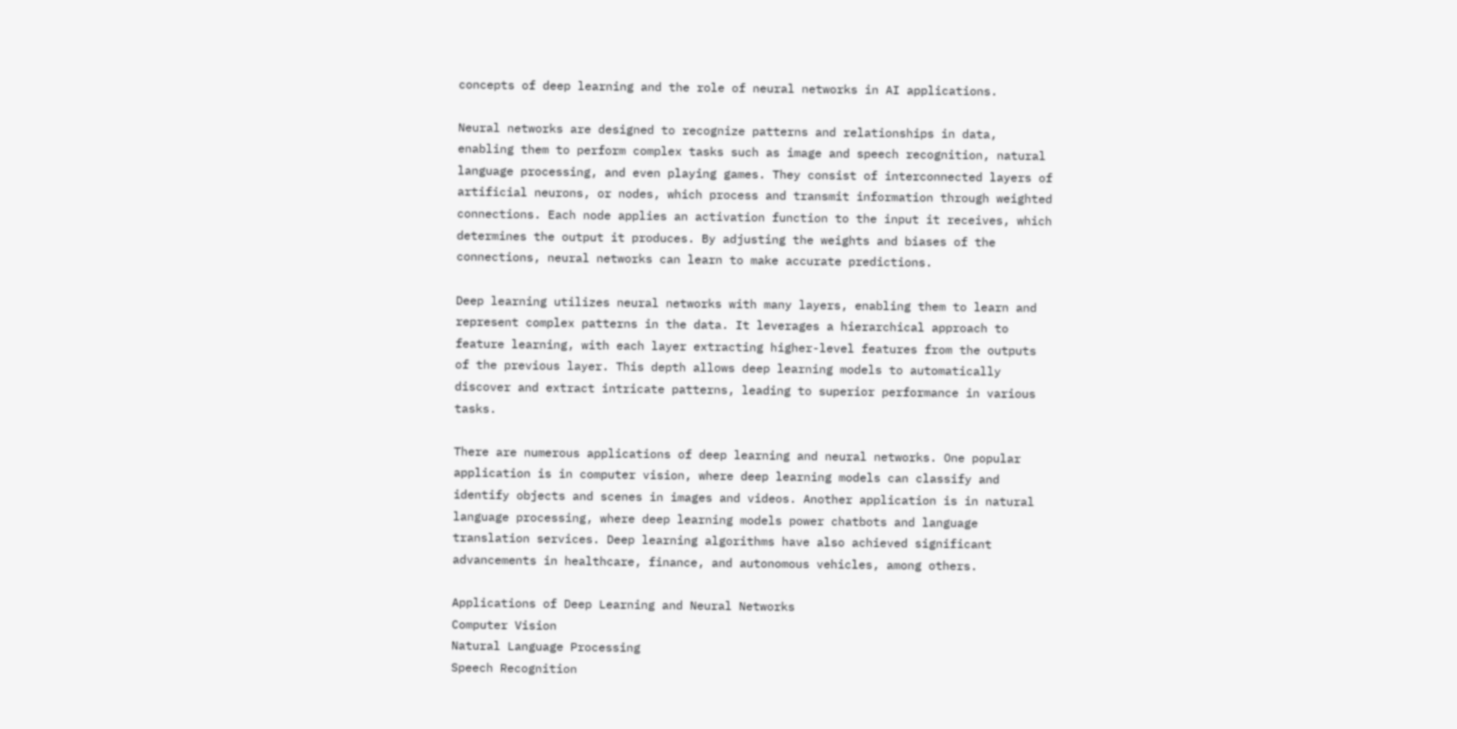concepts of deep learning and the role of neural networks in AI applications.

Neural networks are designed to recognize patterns and relationships in data, enabling them to perform complex tasks such as image and speech recognition, natural language processing, and even playing games. They consist of interconnected layers of artificial neurons, or nodes, which process and transmit information through weighted connections. Each node applies an activation function to the input it receives, which determines the output it produces. By adjusting the weights and biases of the connections, neural networks can learn to make accurate predictions.

Deep learning utilizes neural networks with many layers, enabling them to learn and represent complex patterns in the data. It leverages a hierarchical approach to feature learning, with each layer extracting higher-level features from the outputs of the previous layer. This depth allows deep learning models to automatically discover and extract intricate patterns, leading to superior performance in various tasks.

There are numerous applications of deep learning and neural networks. One popular application is in computer vision, where deep learning models can classify and identify objects and scenes in images and videos. Another application is in natural language processing, where deep learning models power chatbots and language translation services. Deep learning algorithms have also achieved significant advancements in healthcare, finance, and autonomous vehicles, among others.

Applications of Deep Learning and Neural Networks
Computer Vision
Natural Language Processing
Speech Recognition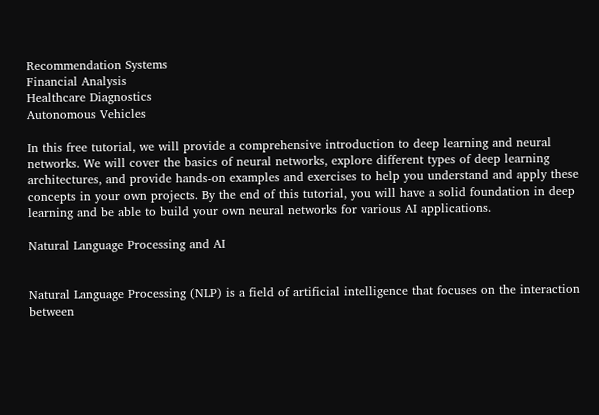Recommendation Systems
Financial Analysis
Healthcare Diagnostics
Autonomous Vehicles

In this free tutorial, we will provide a comprehensive introduction to deep learning and neural networks. We will cover the basics of neural networks, explore different types of deep learning architectures, and provide hands-on examples and exercises to help you understand and apply these concepts in your own projects. By the end of this tutorial, you will have a solid foundation in deep learning and be able to build your own neural networks for various AI applications.

Natural Language Processing and AI


Natural Language Processing (NLP) is a field of artificial intelligence that focuses on the interaction between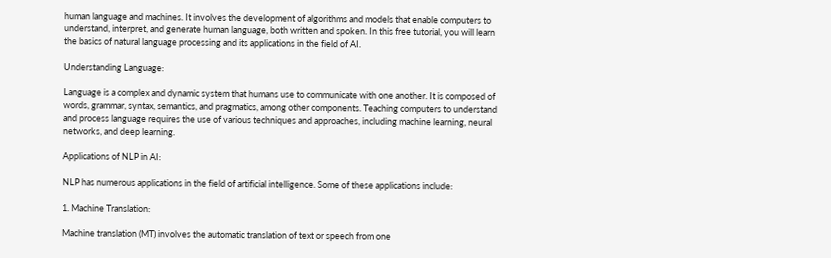human language and machines. It involves the development of algorithms and models that enable computers to understand, interpret, and generate human language, both written and spoken. In this free tutorial, you will learn the basics of natural language processing and its applications in the field of AI.

Understanding Language:

Language is a complex and dynamic system that humans use to communicate with one another. It is composed of words, grammar, syntax, semantics, and pragmatics, among other components. Teaching computers to understand and process language requires the use of various techniques and approaches, including machine learning, neural networks, and deep learning.

Applications of NLP in AI:

NLP has numerous applications in the field of artificial intelligence. Some of these applications include:

1. Machine Translation:

Machine translation (MT) involves the automatic translation of text or speech from one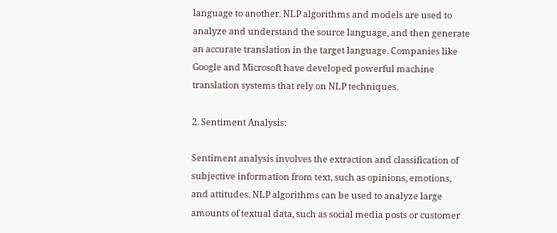language to another. NLP algorithms and models are used to analyze and understand the source language, and then generate an accurate translation in the target language. Companies like Google and Microsoft have developed powerful machine translation systems that rely on NLP techniques.

2. Sentiment Analysis:

Sentiment analysis involves the extraction and classification of subjective information from text, such as opinions, emotions, and attitudes. NLP algorithms can be used to analyze large amounts of textual data, such as social media posts or customer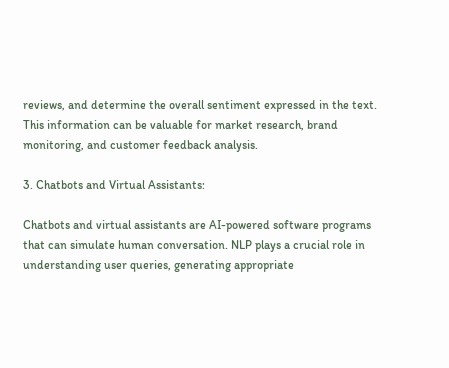reviews, and determine the overall sentiment expressed in the text. This information can be valuable for market research, brand monitoring, and customer feedback analysis.

3. Chatbots and Virtual Assistants:

Chatbots and virtual assistants are AI-powered software programs that can simulate human conversation. NLP plays a crucial role in understanding user queries, generating appropriate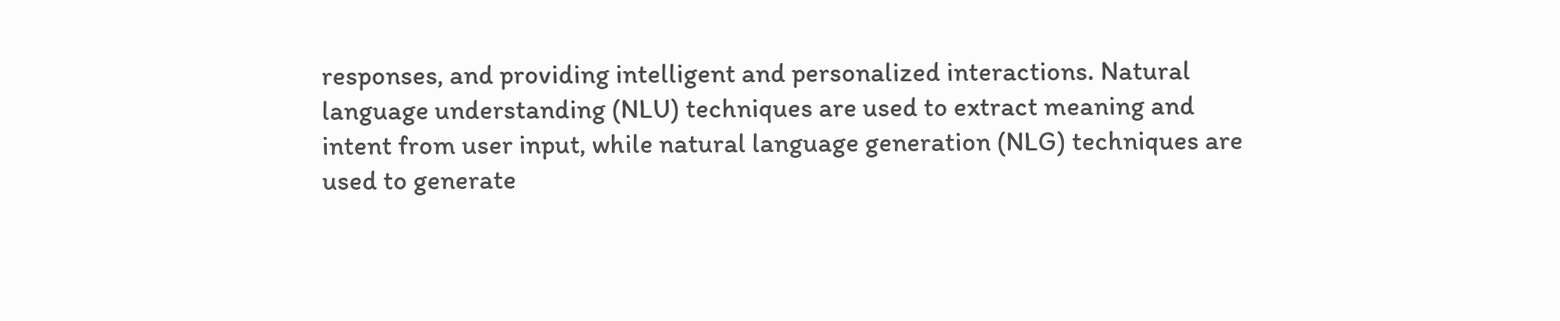responses, and providing intelligent and personalized interactions. Natural language understanding (NLU) techniques are used to extract meaning and intent from user input, while natural language generation (NLG) techniques are used to generate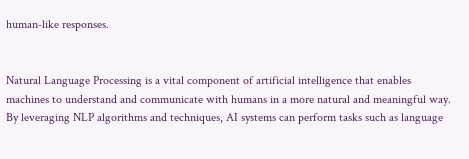human-like responses.


Natural Language Processing is a vital component of artificial intelligence that enables machines to understand and communicate with humans in a more natural and meaningful way. By leveraging NLP algorithms and techniques, AI systems can perform tasks such as language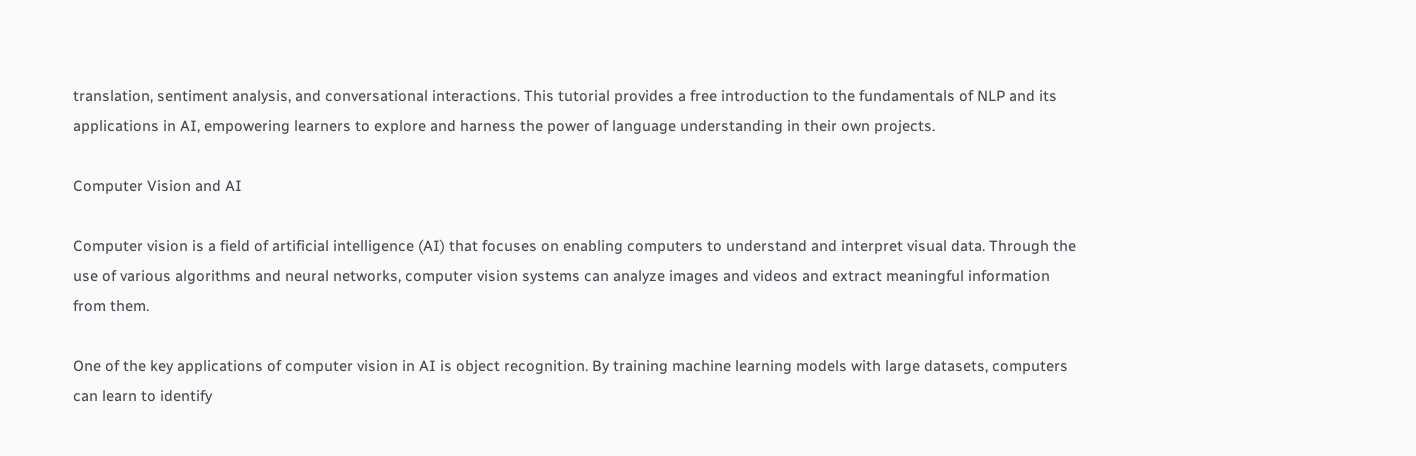translation, sentiment analysis, and conversational interactions. This tutorial provides a free introduction to the fundamentals of NLP and its applications in AI, empowering learners to explore and harness the power of language understanding in their own projects.

Computer Vision and AI

Computer vision is a field of artificial intelligence (AI) that focuses on enabling computers to understand and interpret visual data. Through the use of various algorithms and neural networks, computer vision systems can analyze images and videos and extract meaningful information from them.

One of the key applications of computer vision in AI is object recognition. By training machine learning models with large datasets, computers can learn to identify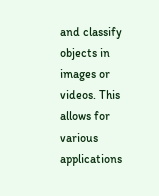and classify objects in images or videos. This allows for various applications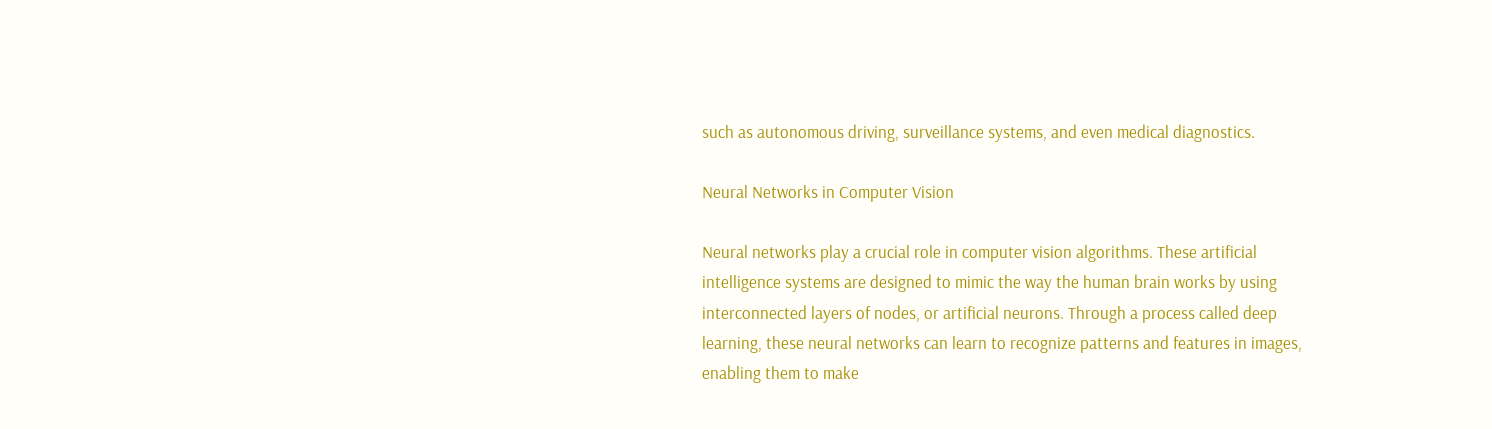such as autonomous driving, surveillance systems, and even medical diagnostics.

Neural Networks in Computer Vision

Neural networks play a crucial role in computer vision algorithms. These artificial intelligence systems are designed to mimic the way the human brain works by using interconnected layers of nodes, or artificial neurons. Through a process called deep learning, these neural networks can learn to recognize patterns and features in images, enabling them to make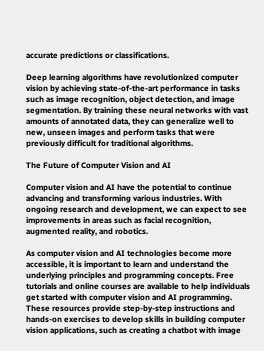accurate predictions or classifications.

Deep learning algorithms have revolutionized computer vision by achieving state-of-the-art performance in tasks such as image recognition, object detection, and image segmentation. By training these neural networks with vast amounts of annotated data, they can generalize well to new, unseen images and perform tasks that were previously difficult for traditional algorithms.

The Future of Computer Vision and AI

Computer vision and AI have the potential to continue advancing and transforming various industries. With ongoing research and development, we can expect to see improvements in areas such as facial recognition, augmented reality, and robotics.

As computer vision and AI technologies become more accessible, it is important to learn and understand the underlying principles and programming concepts. Free tutorials and online courses are available to help individuals get started with computer vision and AI programming. These resources provide step-by-step instructions and hands-on exercises to develop skills in building computer vision applications, such as creating a chatbot with image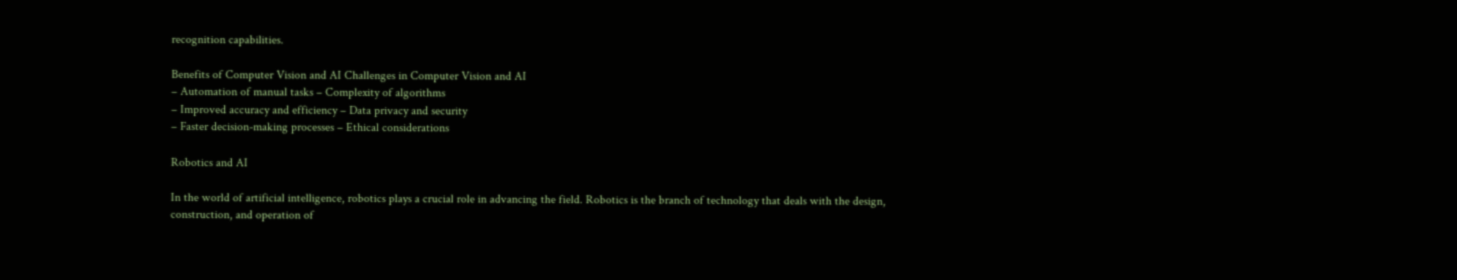recognition capabilities.

Benefits of Computer Vision and AI Challenges in Computer Vision and AI
– Automation of manual tasks – Complexity of algorithms
– Improved accuracy and efficiency – Data privacy and security
– Faster decision-making processes – Ethical considerations

Robotics and AI

In the world of artificial intelligence, robotics plays a crucial role in advancing the field. Robotics is the branch of technology that deals with the design, construction, and operation of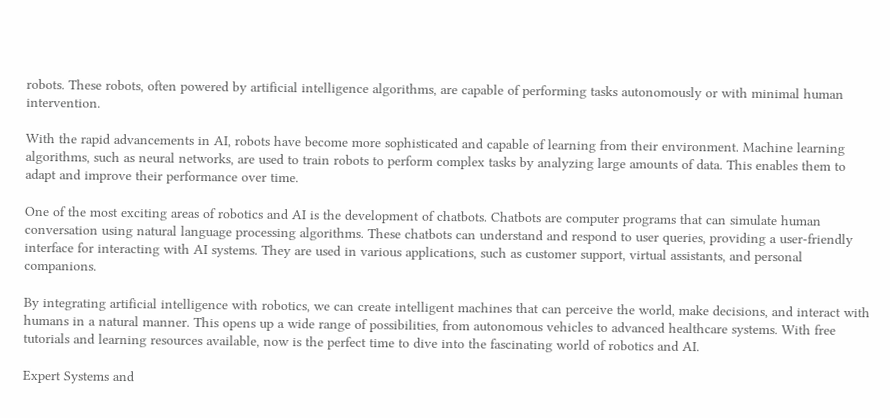robots. These robots, often powered by artificial intelligence algorithms, are capable of performing tasks autonomously or with minimal human intervention.

With the rapid advancements in AI, robots have become more sophisticated and capable of learning from their environment. Machine learning algorithms, such as neural networks, are used to train robots to perform complex tasks by analyzing large amounts of data. This enables them to adapt and improve their performance over time.

One of the most exciting areas of robotics and AI is the development of chatbots. Chatbots are computer programs that can simulate human conversation using natural language processing algorithms. These chatbots can understand and respond to user queries, providing a user-friendly interface for interacting with AI systems. They are used in various applications, such as customer support, virtual assistants, and personal companions.

By integrating artificial intelligence with robotics, we can create intelligent machines that can perceive the world, make decisions, and interact with humans in a natural manner. This opens up a wide range of possibilities, from autonomous vehicles to advanced healthcare systems. With free tutorials and learning resources available, now is the perfect time to dive into the fascinating world of robotics and AI.

Expert Systems and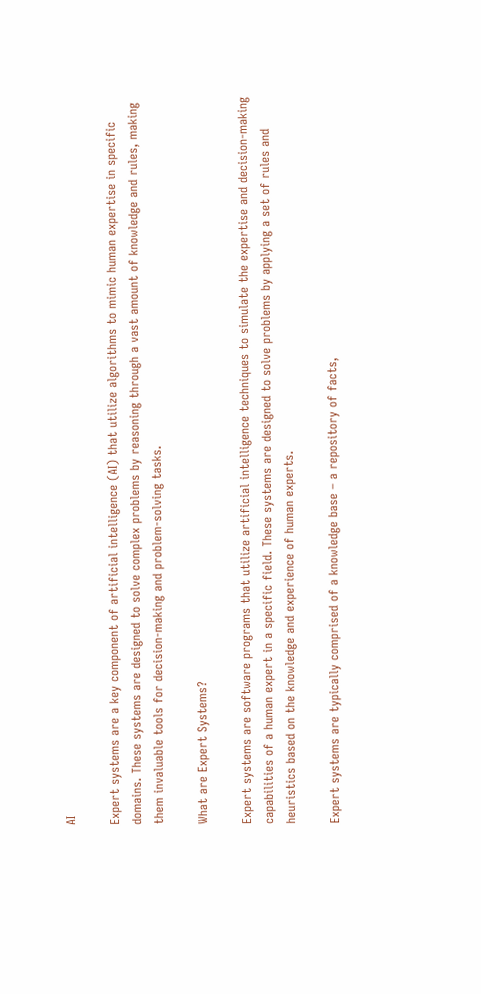AI

Expert systems are a key component of artificial intelligence (AI) that utilize algorithms to mimic human expertise in specific domains. These systems are designed to solve complex problems by reasoning through a vast amount of knowledge and rules, making them invaluable tools for decision-making and problem-solving tasks.

What are Expert Systems?

Expert systems are software programs that utilize artificial intelligence techniques to simulate the expertise and decision-making capabilities of a human expert in a specific field. These systems are designed to solve problems by applying a set of rules and heuristics based on the knowledge and experience of human experts.

Expert systems are typically comprised of a knowledge base – a repository of facts,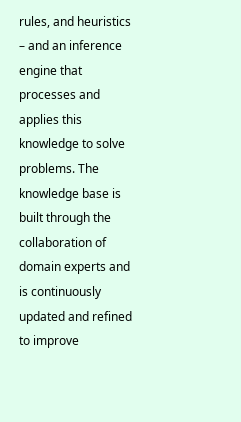rules, and heuristics – and an inference engine that processes and applies this knowledge to solve problems. The knowledge base is built through the collaboration of domain experts and is continuously updated and refined to improve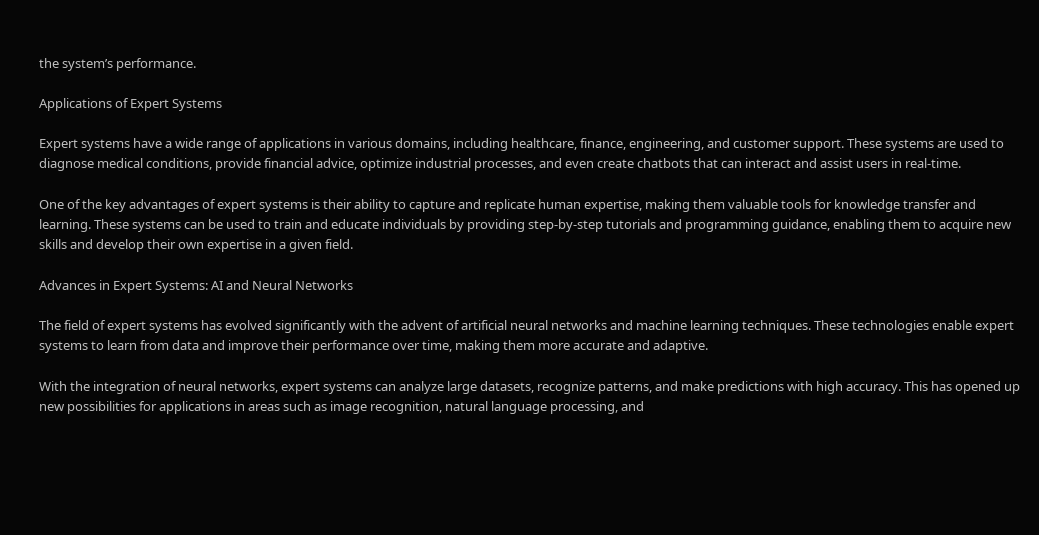the system’s performance.

Applications of Expert Systems

Expert systems have a wide range of applications in various domains, including healthcare, finance, engineering, and customer support. These systems are used to diagnose medical conditions, provide financial advice, optimize industrial processes, and even create chatbots that can interact and assist users in real-time.

One of the key advantages of expert systems is their ability to capture and replicate human expertise, making them valuable tools for knowledge transfer and learning. These systems can be used to train and educate individuals by providing step-by-step tutorials and programming guidance, enabling them to acquire new skills and develop their own expertise in a given field.

Advances in Expert Systems: AI and Neural Networks

The field of expert systems has evolved significantly with the advent of artificial neural networks and machine learning techniques. These technologies enable expert systems to learn from data and improve their performance over time, making them more accurate and adaptive.

With the integration of neural networks, expert systems can analyze large datasets, recognize patterns, and make predictions with high accuracy. This has opened up new possibilities for applications in areas such as image recognition, natural language processing, and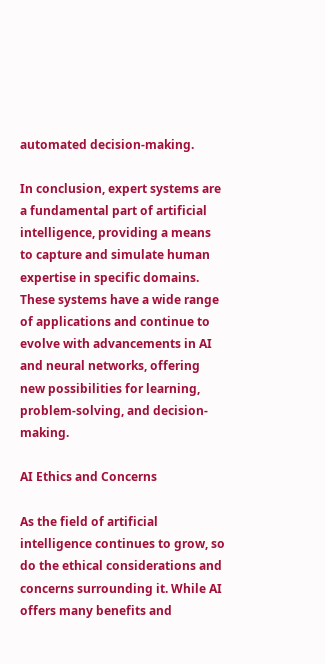automated decision-making.

In conclusion, expert systems are a fundamental part of artificial intelligence, providing a means to capture and simulate human expertise in specific domains. These systems have a wide range of applications and continue to evolve with advancements in AI and neural networks, offering new possibilities for learning, problem-solving, and decision-making.

AI Ethics and Concerns

As the field of artificial intelligence continues to grow, so do the ethical considerations and concerns surrounding it. While AI offers many benefits and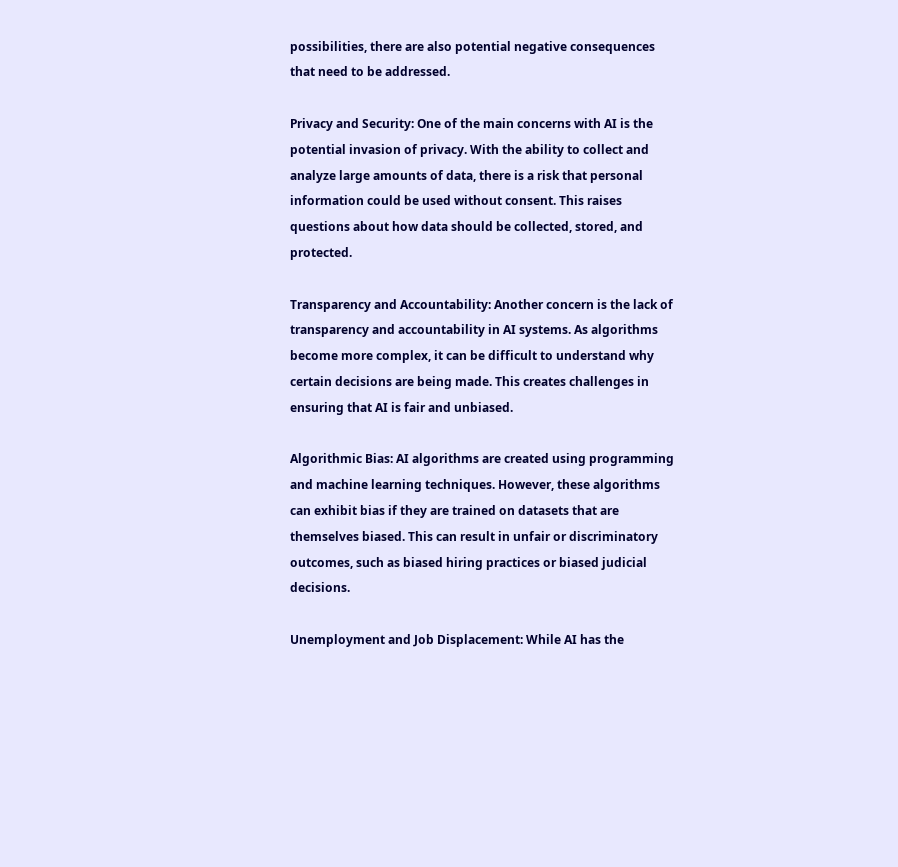possibilities, there are also potential negative consequences that need to be addressed.

Privacy and Security: One of the main concerns with AI is the potential invasion of privacy. With the ability to collect and analyze large amounts of data, there is a risk that personal information could be used without consent. This raises questions about how data should be collected, stored, and protected.

Transparency and Accountability: Another concern is the lack of transparency and accountability in AI systems. As algorithms become more complex, it can be difficult to understand why certain decisions are being made. This creates challenges in ensuring that AI is fair and unbiased.

Algorithmic Bias: AI algorithms are created using programming and machine learning techniques. However, these algorithms can exhibit bias if they are trained on datasets that are themselves biased. This can result in unfair or discriminatory outcomes, such as biased hiring practices or biased judicial decisions.

Unemployment and Job Displacement: While AI has the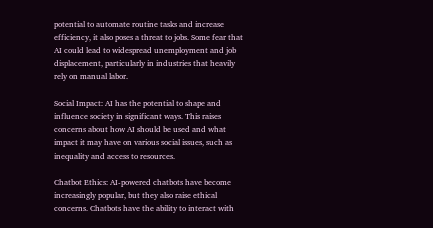potential to automate routine tasks and increase efficiency, it also poses a threat to jobs. Some fear that AI could lead to widespread unemployment and job displacement, particularly in industries that heavily rely on manual labor.

Social Impact: AI has the potential to shape and influence society in significant ways. This raises concerns about how AI should be used and what impact it may have on various social issues, such as inequality and access to resources.

Chatbot Ethics: AI-powered chatbots have become increasingly popular, but they also raise ethical concerns. Chatbots have the ability to interact with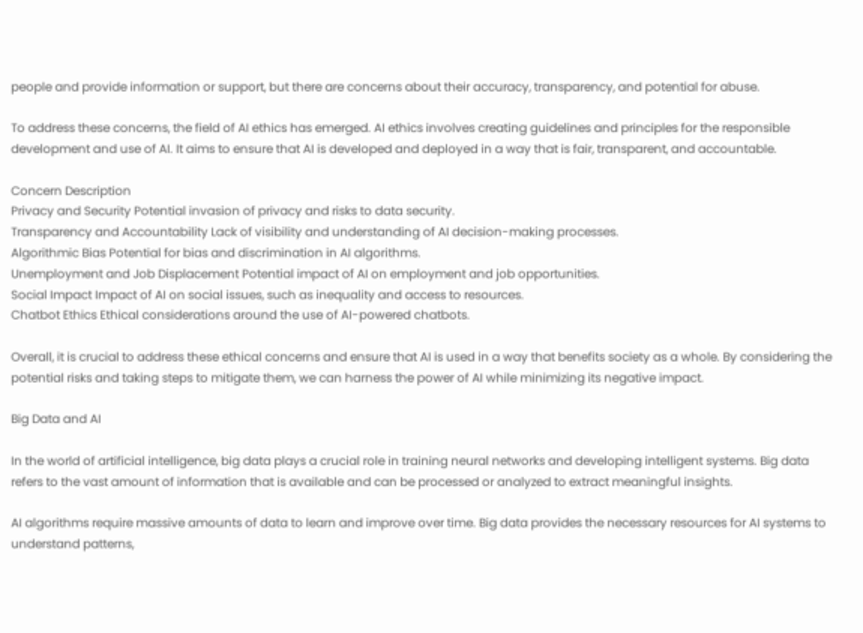people and provide information or support, but there are concerns about their accuracy, transparency, and potential for abuse.

To address these concerns, the field of AI ethics has emerged. AI ethics involves creating guidelines and principles for the responsible development and use of AI. It aims to ensure that AI is developed and deployed in a way that is fair, transparent, and accountable.

Concern Description
Privacy and Security Potential invasion of privacy and risks to data security.
Transparency and Accountability Lack of visibility and understanding of AI decision-making processes.
Algorithmic Bias Potential for bias and discrimination in AI algorithms.
Unemployment and Job Displacement Potential impact of AI on employment and job opportunities.
Social Impact Impact of AI on social issues, such as inequality and access to resources.
Chatbot Ethics Ethical considerations around the use of AI-powered chatbots.

Overall, it is crucial to address these ethical concerns and ensure that AI is used in a way that benefits society as a whole. By considering the potential risks and taking steps to mitigate them, we can harness the power of AI while minimizing its negative impact.

Big Data and AI

In the world of artificial intelligence, big data plays a crucial role in training neural networks and developing intelligent systems. Big data refers to the vast amount of information that is available and can be processed or analyzed to extract meaningful insights.

AI algorithms require massive amounts of data to learn and improve over time. Big data provides the necessary resources for AI systems to understand patterns,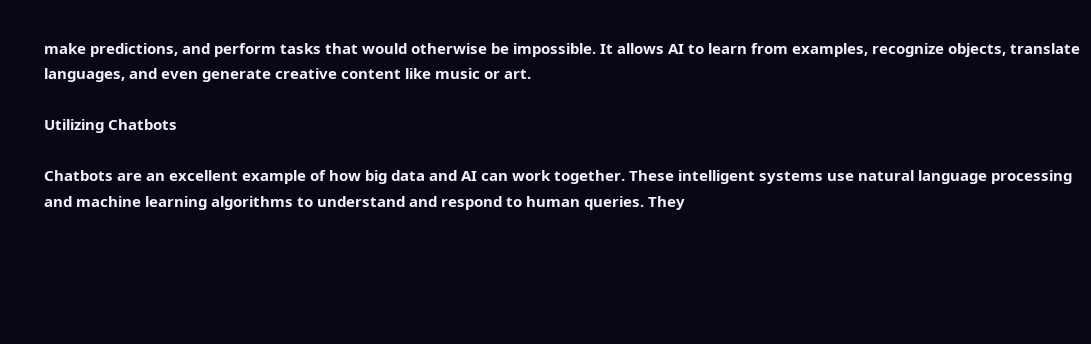make predictions, and perform tasks that would otherwise be impossible. It allows AI to learn from examples, recognize objects, translate languages, and even generate creative content like music or art.

Utilizing Chatbots

Chatbots are an excellent example of how big data and AI can work together. These intelligent systems use natural language processing and machine learning algorithms to understand and respond to human queries. They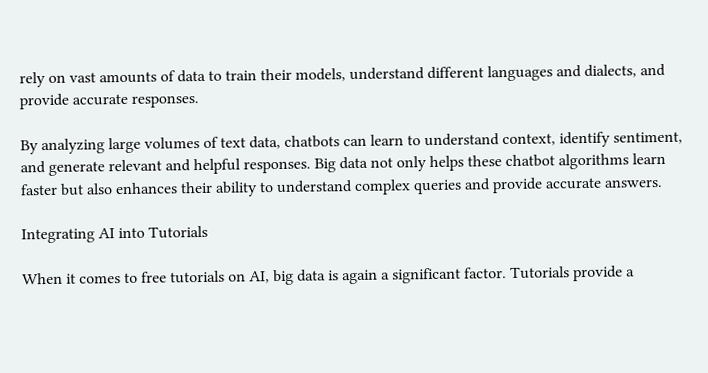rely on vast amounts of data to train their models, understand different languages and dialects, and provide accurate responses.

By analyzing large volumes of text data, chatbots can learn to understand context, identify sentiment, and generate relevant and helpful responses. Big data not only helps these chatbot algorithms learn faster but also enhances their ability to understand complex queries and provide accurate answers.

Integrating AI into Tutorials

When it comes to free tutorials on AI, big data is again a significant factor. Tutorials provide a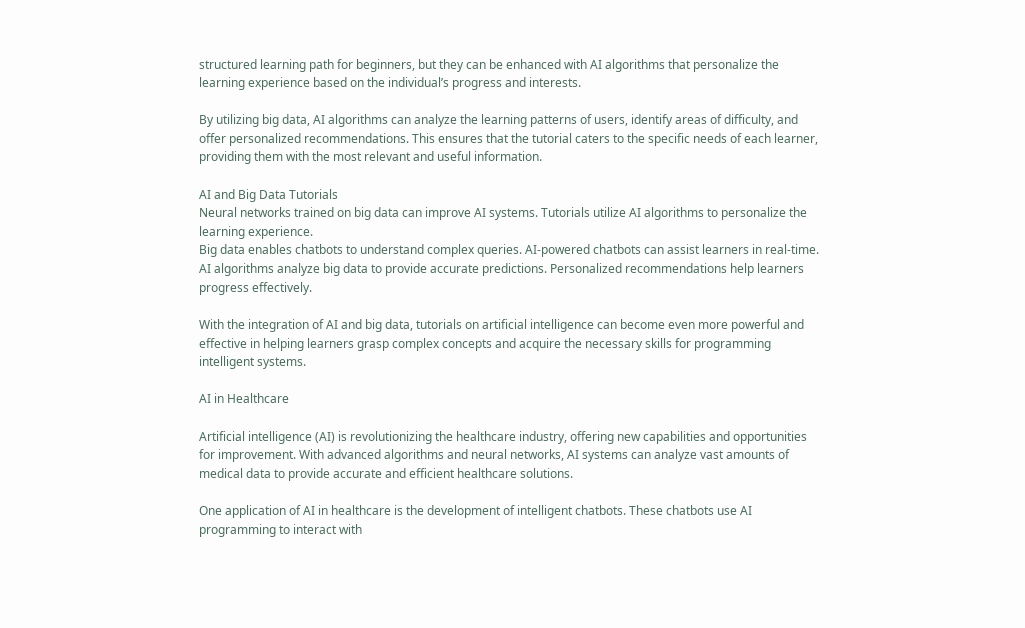structured learning path for beginners, but they can be enhanced with AI algorithms that personalize the learning experience based on the individual’s progress and interests.

By utilizing big data, AI algorithms can analyze the learning patterns of users, identify areas of difficulty, and offer personalized recommendations. This ensures that the tutorial caters to the specific needs of each learner, providing them with the most relevant and useful information.

AI and Big Data Tutorials
Neural networks trained on big data can improve AI systems. Tutorials utilize AI algorithms to personalize the learning experience.
Big data enables chatbots to understand complex queries. AI-powered chatbots can assist learners in real-time.
AI algorithms analyze big data to provide accurate predictions. Personalized recommendations help learners progress effectively.

With the integration of AI and big data, tutorials on artificial intelligence can become even more powerful and effective in helping learners grasp complex concepts and acquire the necessary skills for programming intelligent systems.

AI in Healthcare

Artificial intelligence (AI) is revolutionizing the healthcare industry, offering new capabilities and opportunities for improvement. With advanced algorithms and neural networks, AI systems can analyze vast amounts of medical data to provide accurate and efficient healthcare solutions.

One application of AI in healthcare is the development of intelligent chatbots. These chatbots use AI programming to interact with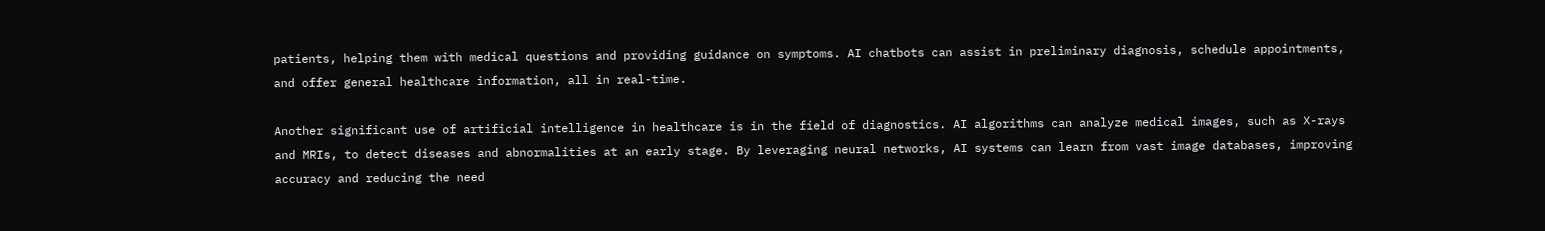patients, helping them with medical questions and providing guidance on symptoms. AI chatbots can assist in preliminary diagnosis, schedule appointments, and offer general healthcare information, all in real-time.

Another significant use of artificial intelligence in healthcare is in the field of diagnostics. AI algorithms can analyze medical images, such as X-rays and MRIs, to detect diseases and abnormalities at an early stage. By leveraging neural networks, AI systems can learn from vast image databases, improving accuracy and reducing the need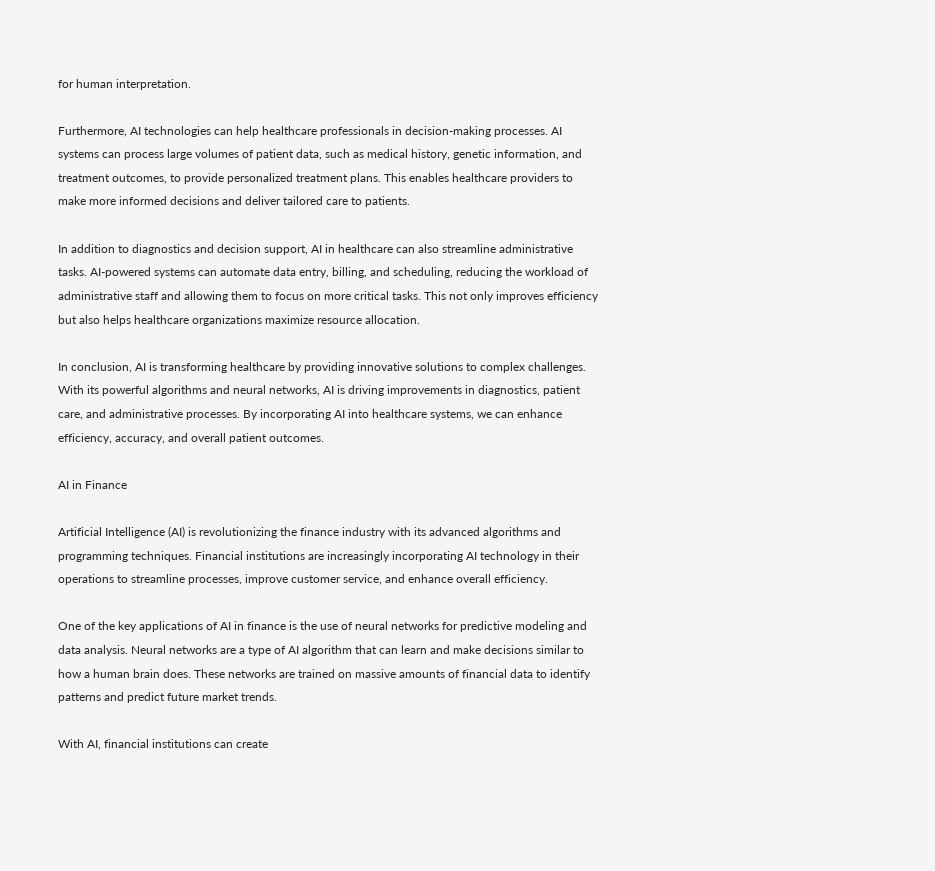for human interpretation.

Furthermore, AI technologies can help healthcare professionals in decision-making processes. AI systems can process large volumes of patient data, such as medical history, genetic information, and treatment outcomes, to provide personalized treatment plans. This enables healthcare providers to make more informed decisions and deliver tailored care to patients.

In addition to diagnostics and decision support, AI in healthcare can also streamline administrative tasks. AI-powered systems can automate data entry, billing, and scheduling, reducing the workload of administrative staff and allowing them to focus on more critical tasks. This not only improves efficiency but also helps healthcare organizations maximize resource allocation.

In conclusion, AI is transforming healthcare by providing innovative solutions to complex challenges. With its powerful algorithms and neural networks, AI is driving improvements in diagnostics, patient care, and administrative processes. By incorporating AI into healthcare systems, we can enhance efficiency, accuracy, and overall patient outcomes.

AI in Finance

Artificial Intelligence (AI) is revolutionizing the finance industry with its advanced algorithms and programming techniques. Financial institutions are increasingly incorporating AI technology in their operations to streamline processes, improve customer service, and enhance overall efficiency.

One of the key applications of AI in finance is the use of neural networks for predictive modeling and data analysis. Neural networks are a type of AI algorithm that can learn and make decisions similar to how a human brain does. These networks are trained on massive amounts of financial data to identify patterns and predict future market trends.

With AI, financial institutions can create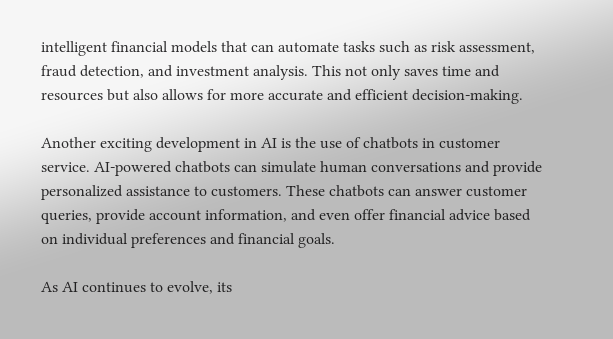intelligent financial models that can automate tasks such as risk assessment, fraud detection, and investment analysis. This not only saves time and resources but also allows for more accurate and efficient decision-making.

Another exciting development in AI is the use of chatbots in customer service. AI-powered chatbots can simulate human conversations and provide personalized assistance to customers. These chatbots can answer customer queries, provide account information, and even offer financial advice based on individual preferences and financial goals.

As AI continues to evolve, its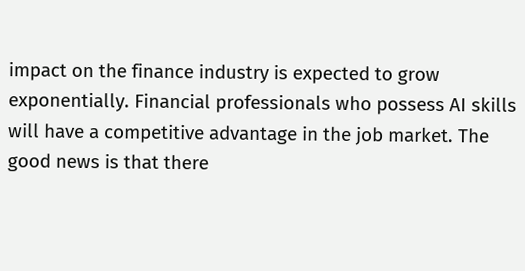impact on the finance industry is expected to grow exponentially. Financial professionals who possess AI skills will have a competitive advantage in the job market. The good news is that there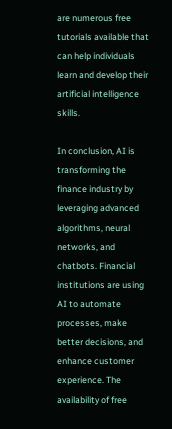are numerous free tutorials available that can help individuals learn and develop their artificial intelligence skills.

In conclusion, AI is transforming the finance industry by leveraging advanced algorithms, neural networks, and chatbots. Financial institutions are using AI to automate processes, make better decisions, and enhance customer experience. The availability of free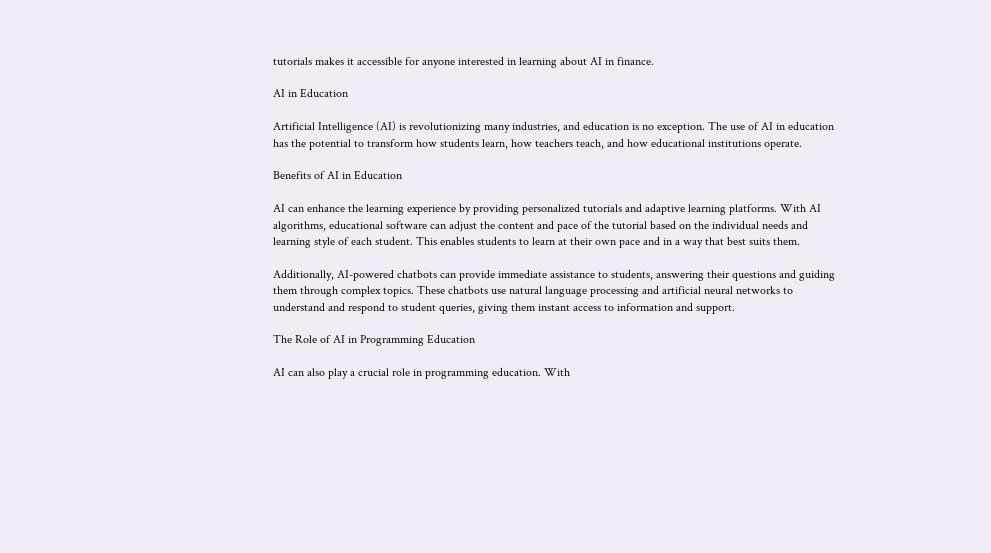tutorials makes it accessible for anyone interested in learning about AI in finance.

AI in Education

Artificial Intelligence (AI) is revolutionizing many industries, and education is no exception. The use of AI in education has the potential to transform how students learn, how teachers teach, and how educational institutions operate.

Benefits of AI in Education

AI can enhance the learning experience by providing personalized tutorials and adaptive learning platforms. With AI algorithms, educational software can adjust the content and pace of the tutorial based on the individual needs and learning style of each student. This enables students to learn at their own pace and in a way that best suits them.

Additionally, AI-powered chatbots can provide immediate assistance to students, answering their questions and guiding them through complex topics. These chatbots use natural language processing and artificial neural networks to understand and respond to student queries, giving them instant access to information and support.

The Role of AI in Programming Education

AI can also play a crucial role in programming education. With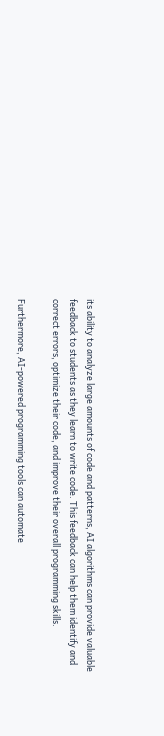its ability to analyze large amounts of code and patterns, AI algorithms can provide valuable feedback to students as they learn to write code. This feedback can help them identify and correct errors, optimize their code, and improve their overall programming skills.

Furthermore, AI-powered programming tools can automate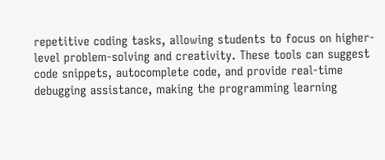repetitive coding tasks, allowing students to focus on higher-level problem-solving and creativity. These tools can suggest code snippets, autocomplete code, and provide real-time debugging assistance, making the programming learning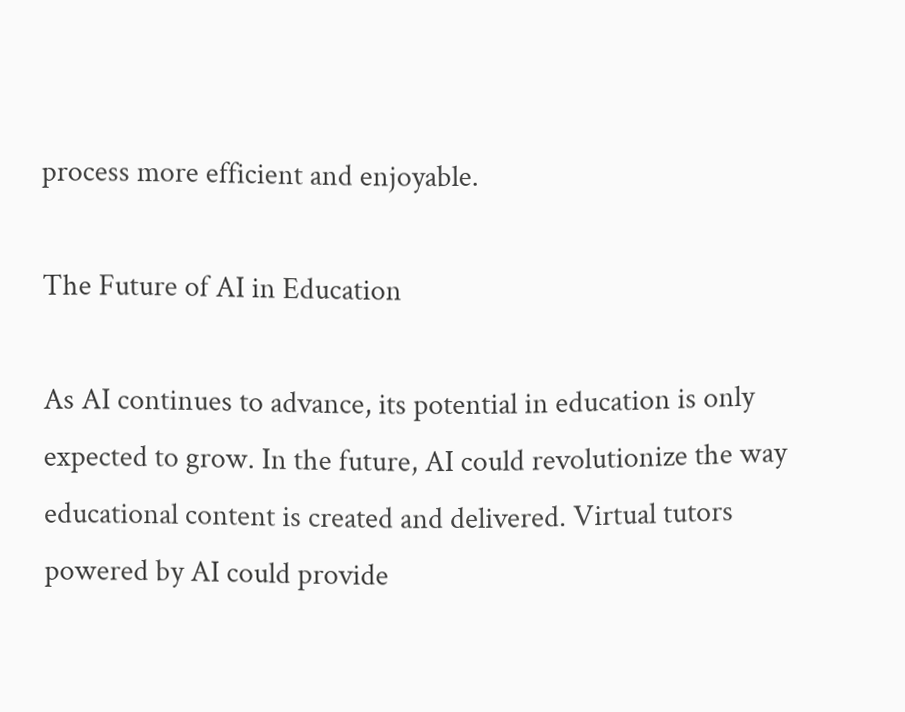process more efficient and enjoyable.

The Future of AI in Education

As AI continues to advance, its potential in education is only expected to grow. In the future, AI could revolutionize the way educational content is created and delivered. Virtual tutors powered by AI could provide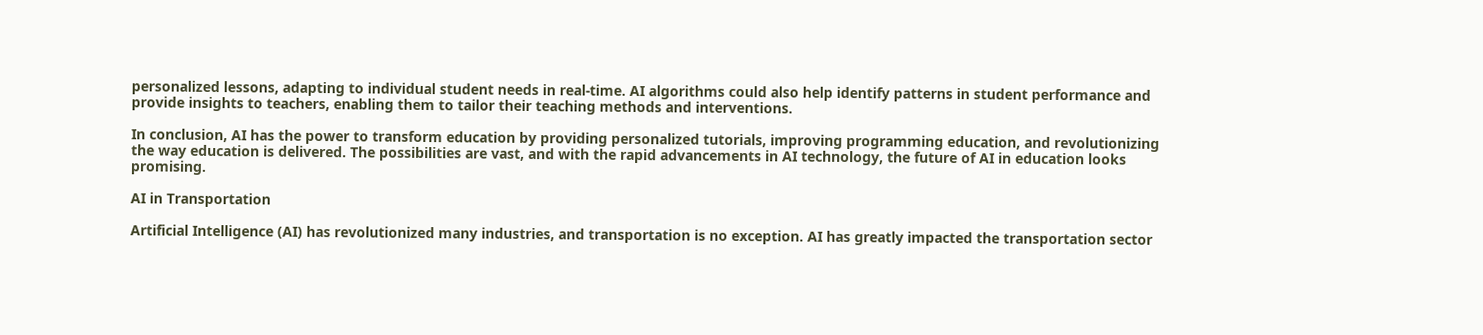personalized lessons, adapting to individual student needs in real-time. AI algorithms could also help identify patterns in student performance and provide insights to teachers, enabling them to tailor their teaching methods and interventions.

In conclusion, AI has the power to transform education by providing personalized tutorials, improving programming education, and revolutionizing the way education is delivered. The possibilities are vast, and with the rapid advancements in AI technology, the future of AI in education looks promising.

AI in Transportation

Artificial Intelligence (AI) has revolutionized many industries, and transportation is no exception. AI has greatly impacted the transportation sector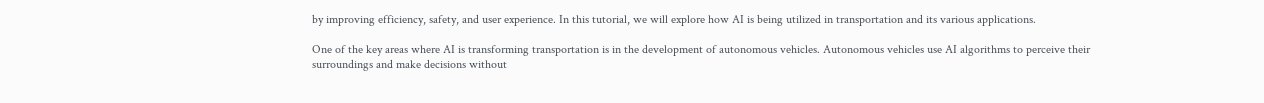by improving efficiency, safety, and user experience. In this tutorial, we will explore how AI is being utilized in transportation and its various applications.

One of the key areas where AI is transforming transportation is in the development of autonomous vehicles. Autonomous vehicles use AI algorithms to perceive their surroundings and make decisions without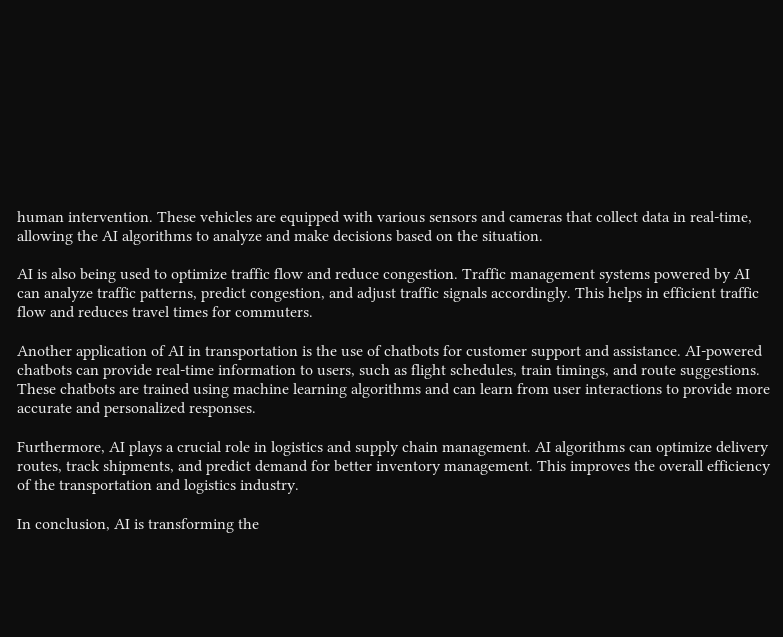human intervention. These vehicles are equipped with various sensors and cameras that collect data in real-time, allowing the AI algorithms to analyze and make decisions based on the situation.

AI is also being used to optimize traffic flow and reduce congestion. Traffic management systems powered by AI can analyze traffic patterns, predict congestion, and adjust traffic signals accordingly. This helps in efficient traffic flow and reduces travel times for commuters.

Another application of AI in transportation is the use of chatbots for customer support and assistance. AI-powered chatbots can provide real-time information to users, such as flight schedules, train timings, and route suggestions. These chatbots are trained using machine learning algorithms and can learn from user interactions to provide more accurate and personalized responses.

Furthermore, AI plays a crucial role in logistics and supply chain management. AI algorithms can optimize delivery routes, track shipments, and predict demand for better inventory management. This improves the overall efficiency of the transportation and logistics industry.

In conclusion, AI is transforming the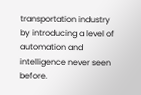transportation industry by introducing a level of automation and intelligence never seen before.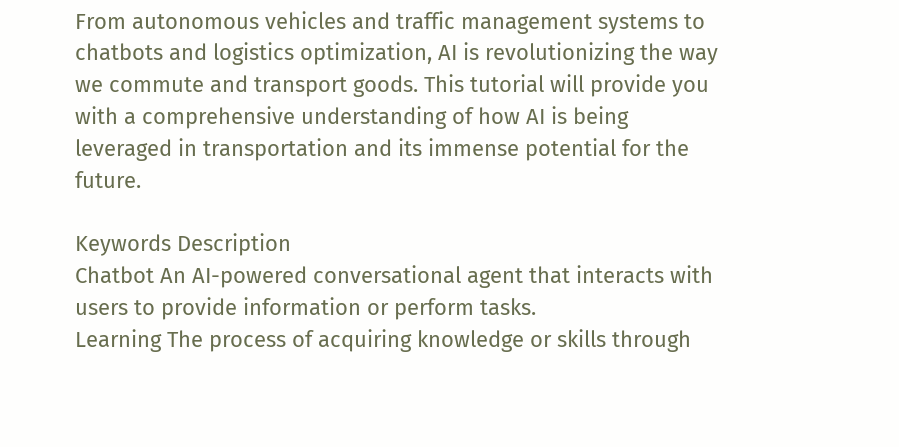From autonomous vehicles and traffic management systems to chatbots and logistics optimization, AI is revolutionizing the way we commute and transport goods. This tutorial will provide you with a comprehensive understanding of how AI is being leveraged in transportation and its immense potential for the future.

Keywords Description
Chatbot An AI-powered conversational agent that interacts with users to provide information or perform tasks.
Learning The process of acquiring knowledge or skills through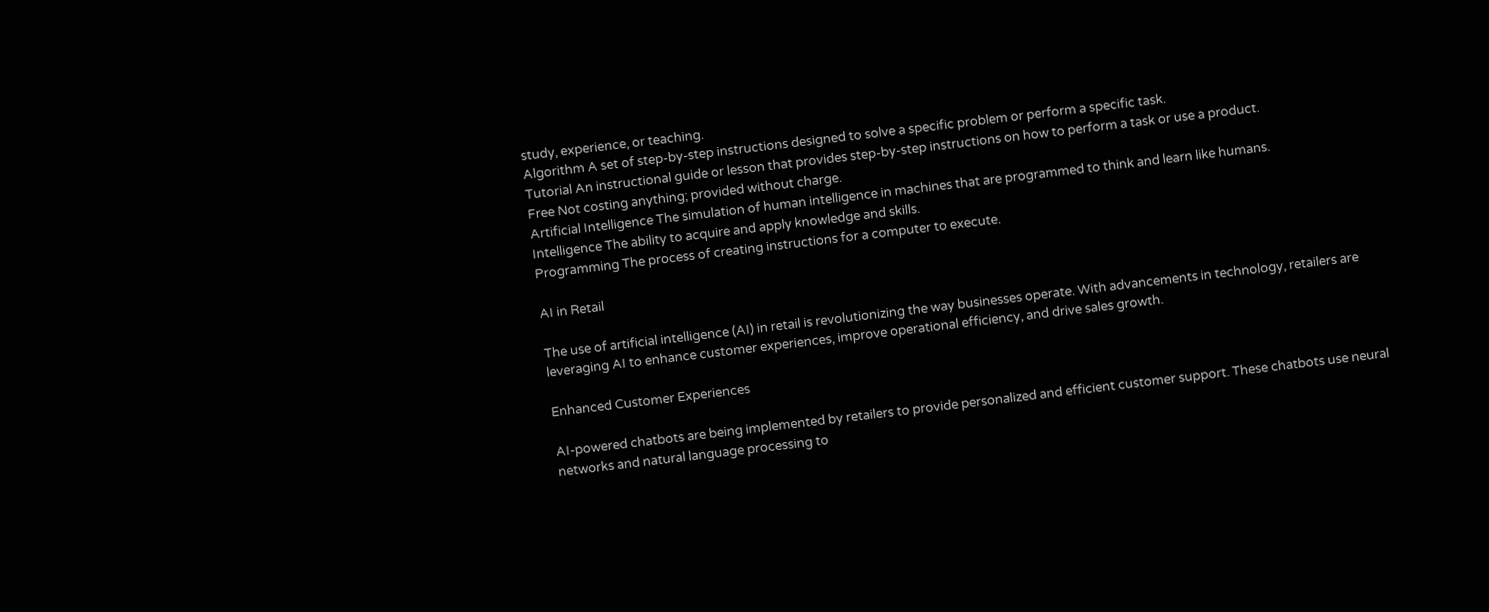study, experience, or teaching.
Algorithm A set of step-by-step instructions designed to solve a specific problem or perform a specific task.
Tutorial An instructional guide or lesson that provides step-by-step instructions on how to perform a task or use a product.
Free Not costing anything; provided without charge.
Artificial Intelligence The simulation of human intelligence in machines that are programmed to think and learn like humans.
Intelligence The ability to acquire and apply knowledge and skills.
Programming The process of creating instructions for a computer to execute.

AI in Retail

The use of artificial intelligence (AI) in retail is revolutionizing the way businesses operate. With advancements in technology, retailers are leveraging AI to enhance customer experiences, improve operational efficiency, and drive sales growth.

Enhanced Customer Experiences

AI-powered chatbots are being implemented by retailers to provide personalized and efficient customer support. These chatbots use neural networks and natural language processing to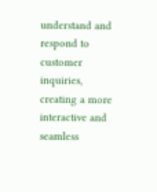understand and respond to customer inquiries, creating a more interactive and seamless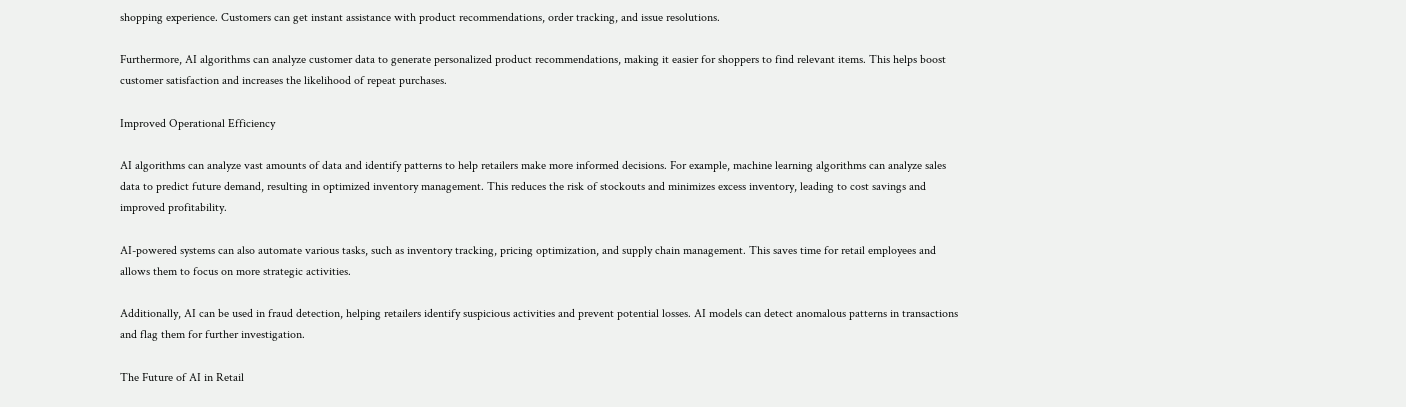shopping experience. Customers can get instant assistance with product recommendations, order tracking, and issue resolutions.

Furthermore, AI algorithms can analyze customer data to generate personalized product recommendations, making it easier for shoppers to find relevant items. This helps boost customer satisfaction and increases the likelihood of repeat purchases.

Improved Operational Efficiency

AI algorithms can analyze vast amounts of data and identify patterns to help retailers make more informed decisions. For example, machine learning algorithms can analyze sales data to predict future demand, resulting in optimized inventory management. This reduces the risk of stockouts and minimizes excess inventory, leading to cost savings and improved profitability.

AI-powered systems can also automate various tasks, such as inventory tracking, pricing optimization, and supply chain management. This saves time for retail employees and allows them to focus on more strategic activities.

Additionally, AI can be used in fraud detection, helping retailers identify suspicious activities and prevent potential losses. AI models can detect anomalous patterns in transactions and flag them for further investigation.

The Future of AI in Retail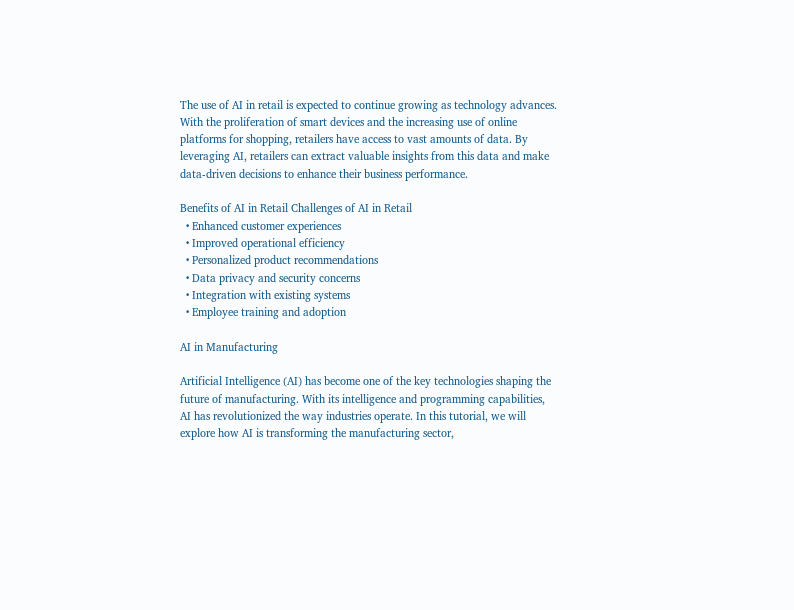The use of AI in retail is expected to continue growing as technology advances. With the proliferation of smart devices and the increasing use of online platforms for shopping, retailers have access to vast amounts of data. By leveraging AI, retailers can extract valuable insights from this data and make data-driven decisions to enhance their business performance.

Benefits of AI in Retail Challenges of AI in Retail
  • Enhanced customer experiences
  • Improved operational efficiency
  • Personalized product recommendations
  • Data privacy and security concerns
  • Integration with existing systems
  • Employee training and adoption

AI in Manufacturing

Artificial Intelligence (AI) has become one of the key technologies shaping the future of manufacturing. With its intelligence and programming capabilities, AI has revolutionized the way industries operate. In this tutorial, we will explore how AI is transforming the manufacturing sector,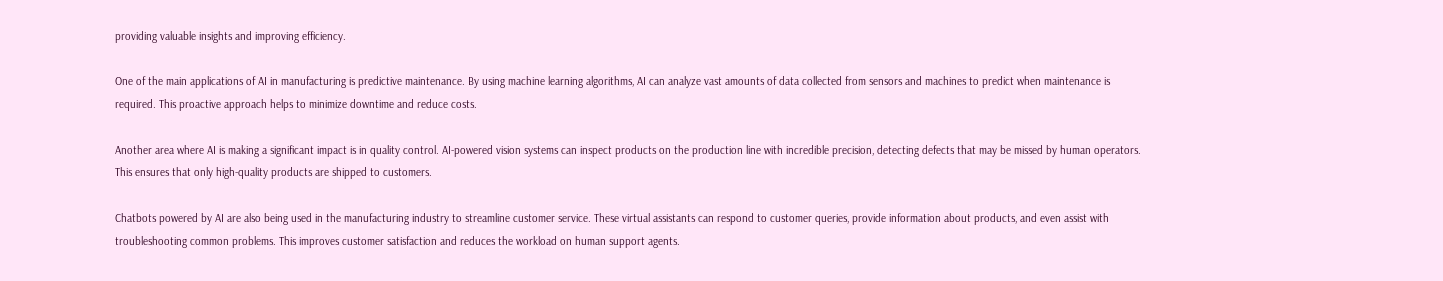providing valuable insights and improving efficiency.

One of the main applications of AI in manufacturing is predictive maintenance. By using machine learning algorithms, AI can analyze vast amounts of data collected from sensors and machines to predict when maintenance is required. This proactive approach helps to minimize downtime and reduce costs.

Another area where AI is making a significant impact is in quality control. AI-powered vision systems can inspect products on the production line with incredible precision, detecting defects that may be missed by human operators. This ensures that only high-quality products are shipped to customers.

Chatbots powered by AI are also being used in the manufacturing industry to streamline customer service. These virtual assistants can respond to customer queries, provide information about products, and even assist with troubleshooting common problems. This improves customer satisfaction and reduces the workload on human support agents.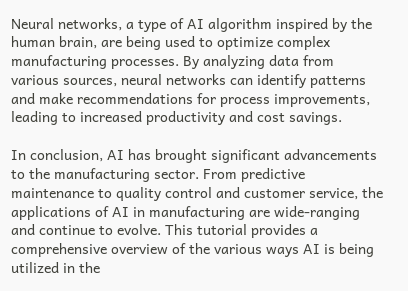Neural networks, a type of AI algorithm inspired by the human brain, are being used to optimize complex manufacturing processes. By analyzing data from various sources, neural networks can identify patterns and make recommendations for process improvements, leading to increased productivity and cost savings.

In conclusion, AI has brought significant advancements to the manufacturing sector. From predictive maintenance to quality control and customer service, the applications of AI in manufacturing are wide-ranging and continue to evolve. This tutorial provides a comprehensive overview of the various ways AI is being utilized in the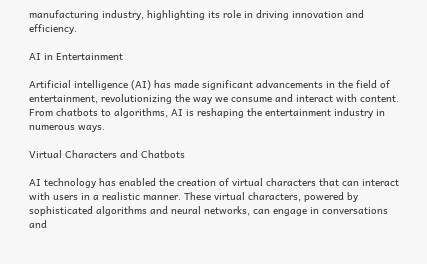manufacturing industry, highlighting its role in driving innovation and efficiency.

AI in Entertainment

Artificial intelligence (AI) has made significant advancements in the field of entertainment, revolutionizing the way we consume and interact with content. From chatbots to algorithms, AI is reshaping the entertainment industry in numerous ways.

Virtual Characters and Chatbots

AI technology has enabled the creation of virtual characters that can interact with users in a realistic manner. These virtual characters, powered by sophisticated algorithms and neural networks, can engage in conversations and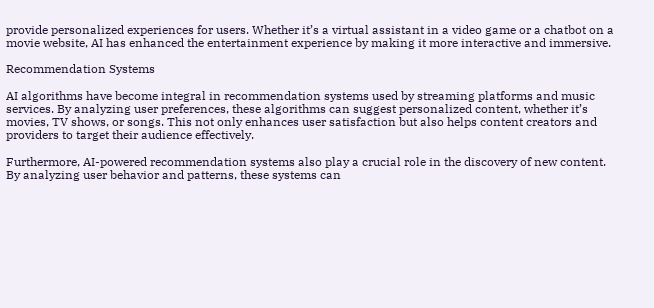provide personalized experiences for users. Whether it’s a virtual assistant in a video game or a chatbot on a movie website, AI has enhanced the entertainment experience by making it more interactive and immersive.

Recommendation Systems

AI algorithms have become integral in recommendation systems used by streaming platforms and music services. By analyzing user preferences, these algorithms can suggest personalized content, whether it’s movies, TV shows, or songs. This not only enhances user satisfaction but also helps content creators and providers to target their audience effectively.

Furthermore, AI-powered recommendation systems also play a crucial role in the discovery of new content. By analyzing user behavior and patterns, these systems can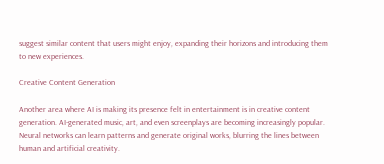suggest similar content that users might enjoy, expanding their horizons and introducing them to new experiences.

Creative Content Generation

Another area where AI is making its presence felt in entertainment is in creative content generation. AI-generated music, art, and even screenplays are becoming increasingly popular. Neural networks can learn patterns and generate original works, blurring the lines between human and artificial creativity.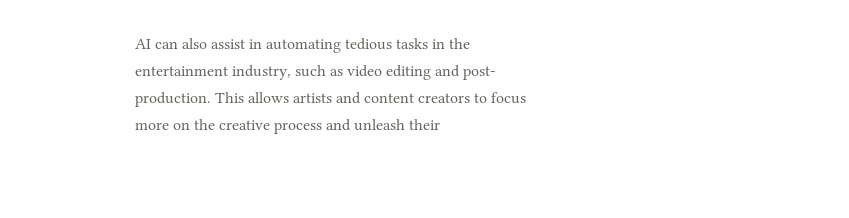AI can also assist in automating tedious tasks in the entertainment industry, such as video editing and post-production. This allows artists and content creators to focus more on the creative process and unleash their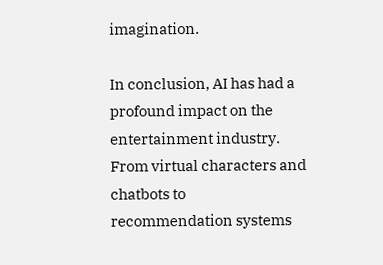imagination.

In conclusion, AI has had a profound impact on the entertainment industry. From virtual characters and chatbots to recommendation systems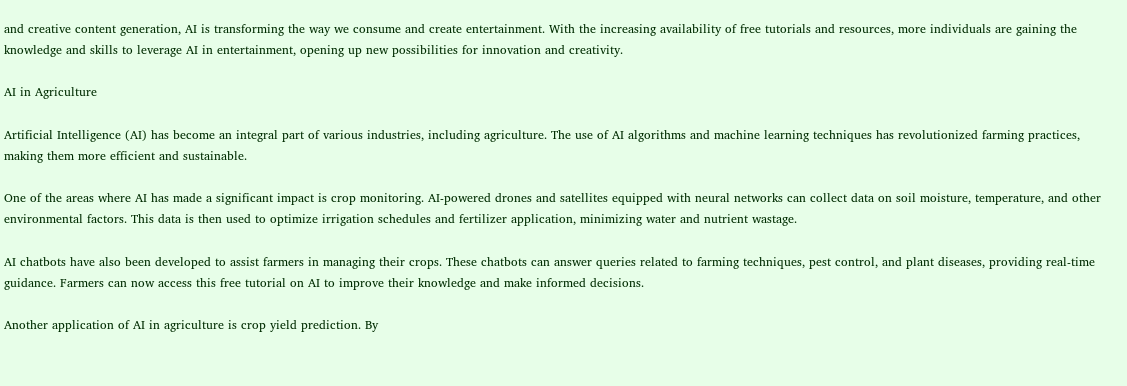and creative content generation, AI is transforming the way we consume and create entertainment. With the increasing availability of free tutorials and resources, more individuals are gaining the knowledge and skills to leverage AI in entertainment, opening up new possibilities for innovation and creativity.

AI in Agriculture

Artificial Intelligence (AI) has become an integral part of various industries, including agriculture. The use of AI algorithms and machine learning techniques has revolutionized farming practices, making them more efficient and sustainable.

One of the areas where AI has made a significant impact is crop monitoring. AI-powered drones and satellites equipped with neural networks can collect data on soil moisture, temperature, and other environmental factors. This data is then used to optimize irrigation schedules and fertilizer application, minimizing water and nutrient wastage.

AI chatbots have also been developed to assist farmers in managing their crops. These chatbots can answer queries related to farming techniques, pest control, and plant diseases, providing real-time guidance. Farmers can now access this free tutorial on AI to improve their knowledge and make informed decisions.

Another application of AI in agriculture is crop yield prediction. By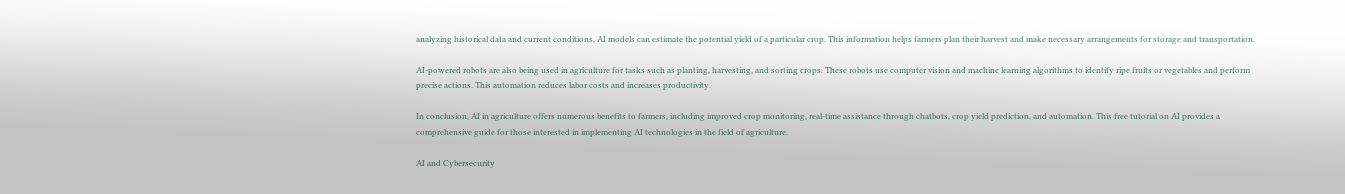analyzing historical data and current conditions, AI models can estimate the potential yield of a particular crop. This information helps farmers plan their harvest and make necessary arrangements for storage and transportation.

AI-powered robots are also being used in agriculture for tasks such as planting, harvesting, and sorting crops. These robots use computer vision and machine learning algorithms to identify ripe fruits or vegetables and perform precise actions. This automation reduces labor costs and increases productivity.

In conclusion, AI in agriculture offers numerous benefits to farmers, including improved crop monitoring, real-time assistance through chatbots, crop yield prediction, and automation. This free tutorial on AI provides a comprehensive guide for those interested in implementing AI technologies in the field of agriculture.

AI and Cybersecurity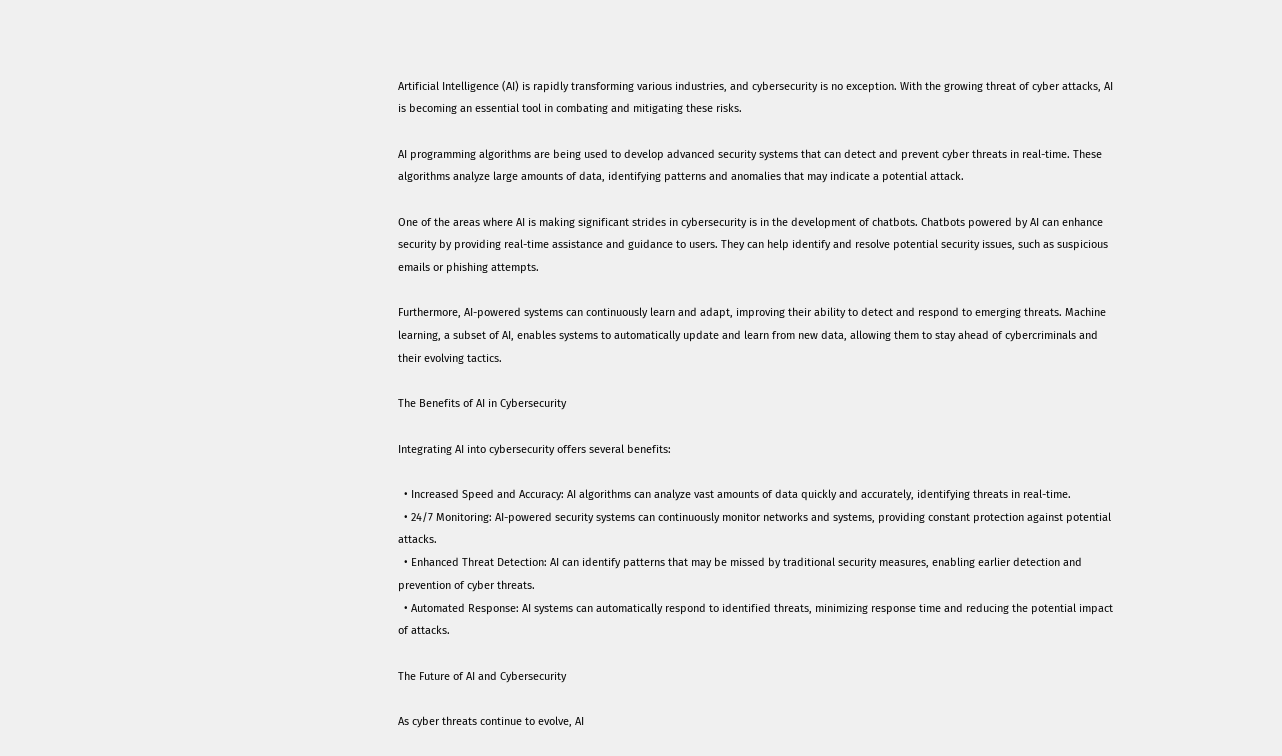Artificial Intelligence (AI) is rapidly transforming various industries, and cybersecurity is no exception. With the growing threat of cyber attacks, AI is becoming an essential tool in combating and mitigating these risks.

AI programming algorithms are being used to develop advanced security systems that can detect and prevent cyber threats in real-time. These algorithms analyze large amounts of data, identifying patterns and anomalies that may indicate a potential attack.

One of the areas where AI is making significant strides in cybersecurity is in the development of chatbots. Chatbots powered by AI can enhance security by providing real-time assistance and guidance to users. They can help identify and resolve potential security issues, such as suspicious emails or phishing attempts.

Furthermore, AI-powered systems can continuously learn and adapt, improving their ability to detect and respond to emerging threats. Machine learning, a subset of AI, enables systems to automatically update and learn from new data, allowing them to stay ahead of cybercriminals and their evolving tactics.

The Benefits of AI in Cybersecurity

Integrating AI into cybersecurity offers several benefits:

  • Increased Speed and Accuracy: AI algorithms can analyze vast amounts of data quickly and accurately, identifying threats in real-time.
  • 24/7 Monitoring: AI-powered security systems can continuously monitor networks and systems, providing constant protection against potential attacks.
  • Enhanced Threat Detection: AI can identify patterns that may be missed by traditional security measures, enabling earlier detection and prevention of cyber threats.
  • Automated Response: AI systems can automatically respond to identified threats, minimizing response time and reducing the potential impact of attacks.

The Future of AI and Cybersecurity

As cyber threats continue to evolve, AI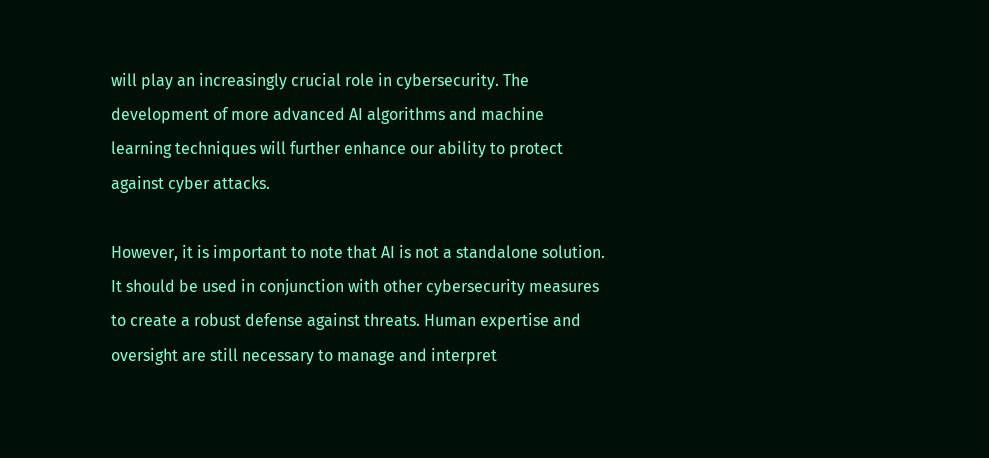will play an increasingly crucial role in cybersecurity. The development of more advanced AI algorithms and machine learning techniques will further enhance our ability to protect against cyber attacks.

However, it is important to note that AI is not a standalone solution. It should be used in conjunction with other cybersecurity measures to create a robust defense against threats. Human expertise and oversight are still necessary to manage and interpret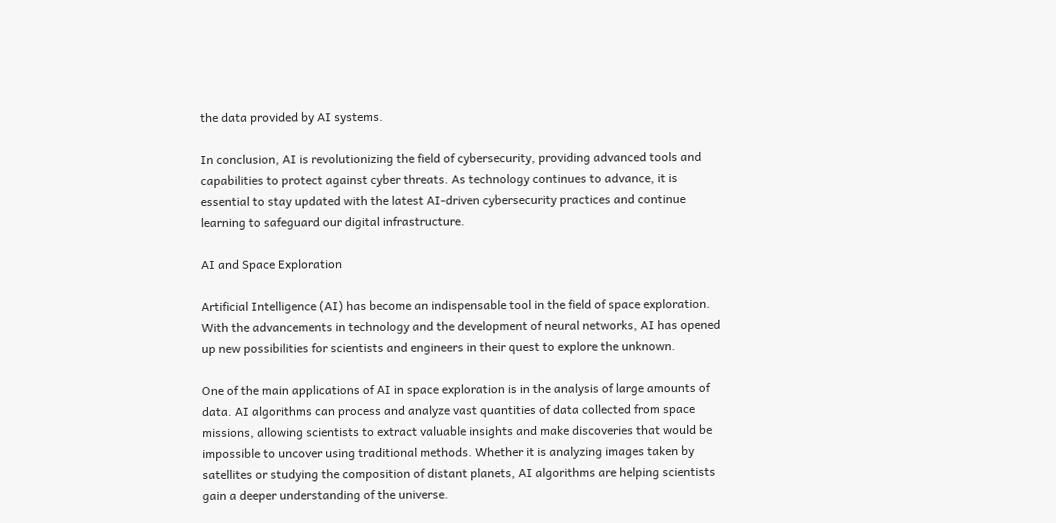the data provided by AI systems.

In conclusion, AI is revolutionizing the field of cybersecurity, providing advanced tools and capabilities to protect against cyber threats. As technology continues to advance, it is essential to stay updated with the latest AI-driven cybersecurity practices and continue learning to safeguard our digital infrastructure.

AI and Space Exploration

Artificial Intelligence (AI) has become an indispensable tool in the field of space exploration. With the advancements in technology and the development of neural networks, AI has opened up new possibilities for scientists and engineers in their quest to explore the unknown.

One of the main applications of AI in space exploration is in the analysis of large amounts of data. AI algorithms can process and analyze vast quantities of data collected from space missions, allowing scientists to extract valuable insights and make discoveries that would be impossible to uncover using traditional methods. Whether it is analyzing images taken by satellites or studying the composition of distant planets, AI algorithms are helping scientists gain a deeper understanding of the universe.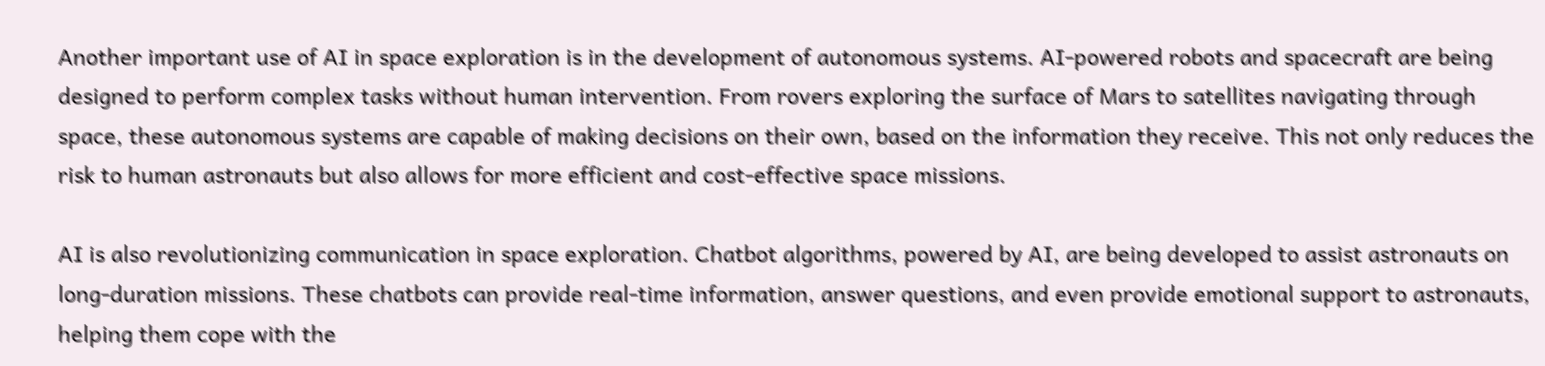Another important use of AI in space exploration is in the development of autonomous systems. AI-powered robots and spacecraft are being designed to perform complex tasks without human intervention. From rovers exploring the surface of Mars to satellites navigating through space, these autonomous systems are capable of making decisions on their own, based on the information they receive. This not only reduces the risk to human astronauts but also allows for more efficient and cost-effective space missions.

AI is also revolutionizing communication in space exploration. Chatbot algorithms, powered by AI, are being developed to assist astronauts on long-duration missions. These chatbots can provide real-time information, answer questions, and even provide emotional support to astronauts, helping them cope with the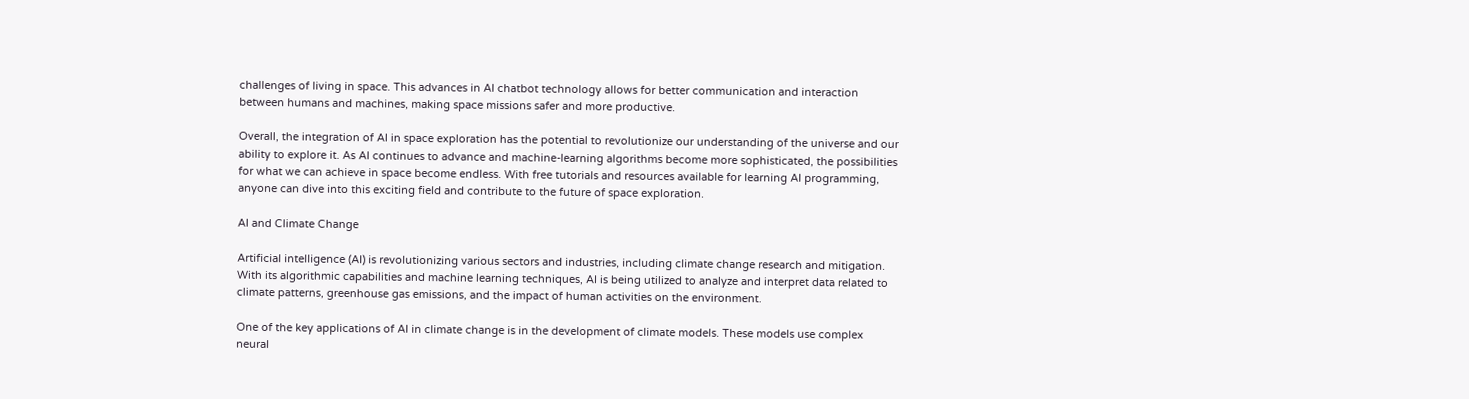challenges of living in space. This advances in AI chatbot technology allows for better communication and interaction between humans and machines, making space missions safer and more productive.

Overall, the integration of AI in space exploration has the potential to revolutionize our understanding of the universe and our ability to explore it. As AI continues to advance and machine-learning algorithms become more sophisticated, the possibilities for what we can achieve in space become endless. With free tutorials and resources available for learning AI programming, anyone can dive into this exciting field and contribute to the future of space exploration.

AI and Climate Change

Artificial intelligence (AI) is revolutionizing various sectors and industries, including climate change research and mitigation. With its algorithmic capabilities and machine learning techniques, AI is being utilized to analyze and interpret data related to climate patterns, greenhouse gas emissions, and the impact of human activities on the environment.

One of the key applications of AI in climate change is in the development of climate models. These models use complex neural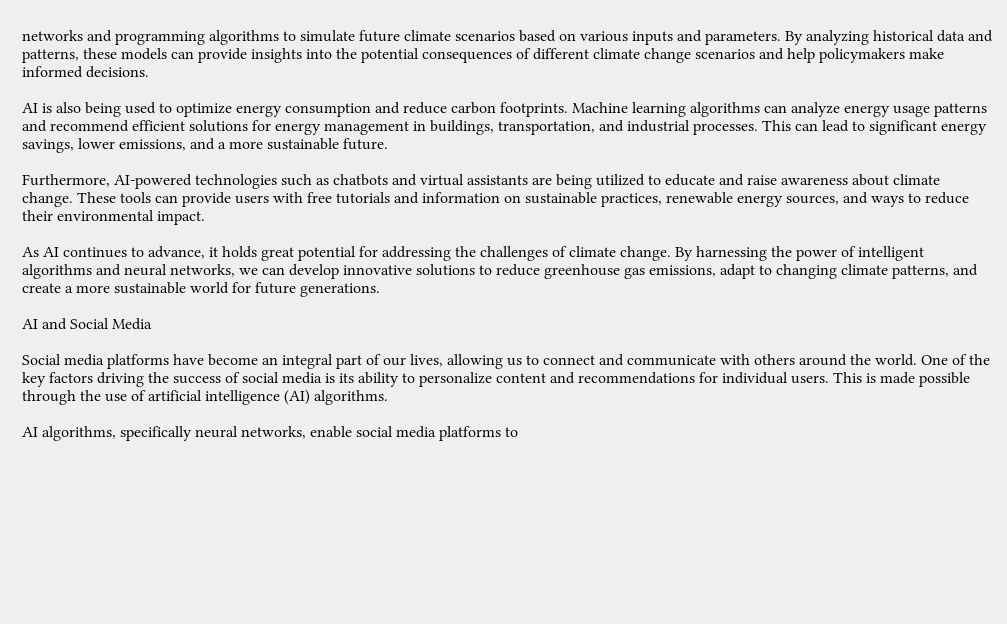networks and programming algorithms to simulate future climate scenarios based on various inputs and parameters. By analyzing historical data and patterns, these models can provide insights into the potential consequences of different climate change scenarios and help policymakers make informed decisions.

AI is also being used to optimize energy consumption and reduce carbon footprints. Machine learning algorithms can analyze energy usage patterns and recommend efficient solutions for energy management in buildings, transportation, and industrial processes. This can lead to significant energy savings, lower emissions, and a more sustainable future.

Furthermore, AI-powered technologies such as chatbots and virtual assistants are being utilized to educate and raise awareness about climate change. These tools can provide users with free tutorials and information on sustainable practices, renewable energy sources, and ways to reduce their environmental impact.

As AI continues to advance, it holds great potential for addressing the challenges of climate change. By harnessing the power of intelligent algorithms and neural networks, we can develop innovative solutions to reduce greenhouse gas emissions, adapt to changing climate patterns, and create a more sustainable world for future generations.

AI and Social Media

Social media platforms have become an integral part of our lives, allowing us to connect and communicate with others around the world. One of the key factors driving the success of social media is its ability to personalize content and recommendations for individual users. This is made possible through the use of artificial intelligence (AI) algorithms.

AI algorithms, specifically neural networks, enable social media platforms to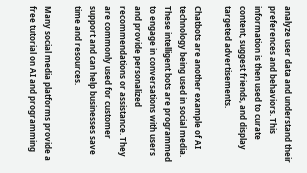analyze user data and understand their preferences and behaviors. This information is then used to curate content, suggest friends, and display targeted advertisements.

Chatbots are another example of AI technology being used in social media. These intelligent bots are programmed to engage in conversations with users and provide personalized recommendations or assistance. They are commonly used for customer support and can help businesses save time and resources.

Many social media platforms provide a free tutorial on AI and programming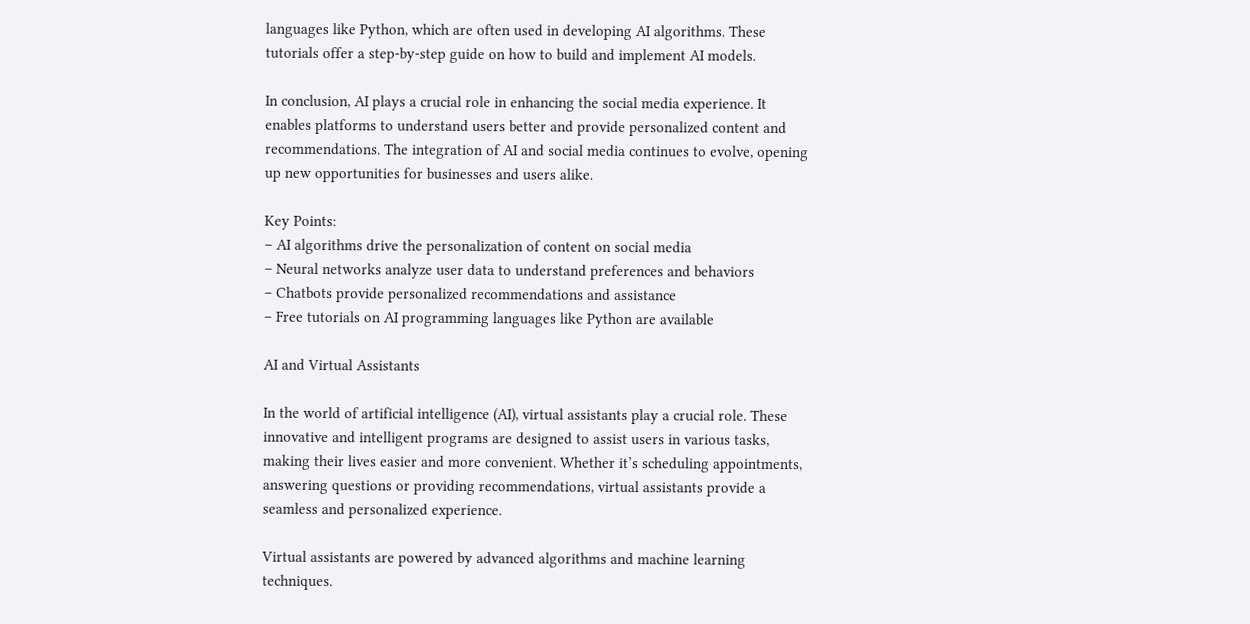languages like Python, which are often used in developing AI algorithms. These tutorials offer a step-by-step guide on how to build and implement AI models.

In conclusion, AI plays a crucial role in enhancing the social media experience. It enables platforms to understand users better and provide personalized content and recommendations. The integration of AI and social media continues to evolve, opening up new opportunities for businesses and users alike.

Key Points:
– AI algorithms drive the personalization of content on social media
– Neural networks analyze user data to understand preferences and behaviors
– Chatbots provide personalized recommendations and assistance
– Free tutorials on AI programming languages like Python are available

AI and Virtual Assistants

In the world of artificial intelligence (AI), virtual assistants play a crucial role. These innovative and intelligent programs are designed to assist users in various tasks, making their lives easier and more convenient. Whether it’s scheduling appointments, answering questions or providing recommendations, virtual assistants provide a seamless and personalized experience.

Virtual assistants are powered by advanced algorithms and machine learning techniques.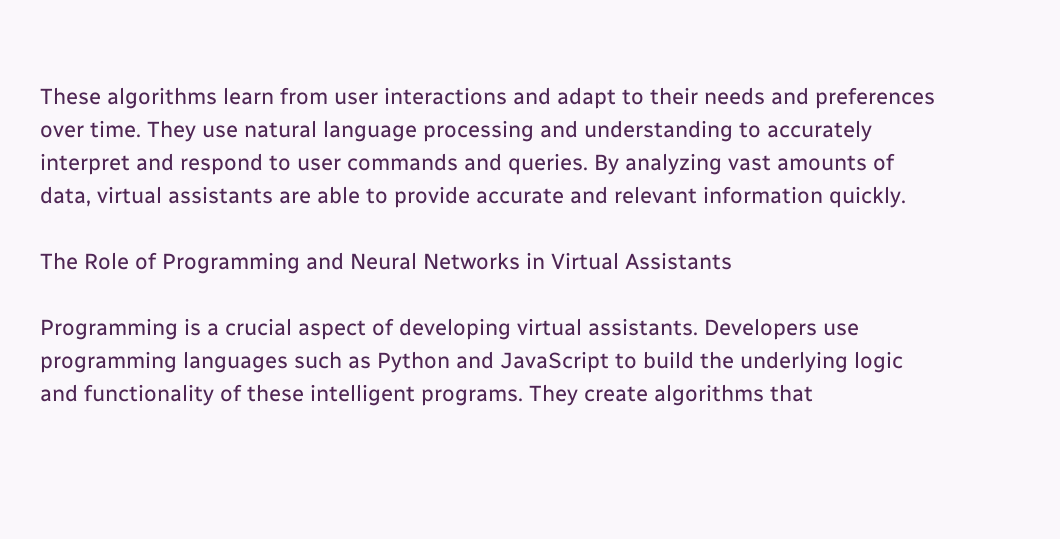These algorithms learn from user interactions and adapt to their needs and preferences over time. They use natural language processing and understanding to accurately interpret and respond to user commands and queries. By analyzing vast amounts of data, virtual assistants are able to provide accurate and relevant information quickly.

The Role of Programming and Neural Networks in Virtual Assistants

Programming is a crucial aspect of developing virtual assistants. Developers use programming languages such as Python and JavaScript to build the underlying logic and functionality of these intelligent programs. They create algorithms that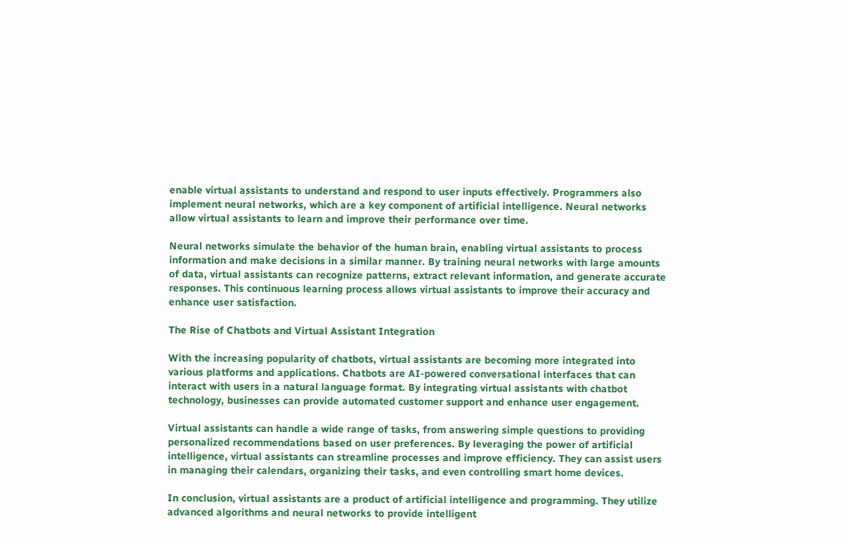enable virtual assistants to understand and respond to user inputs effectively. Programmers also implement neural networks, which are a key component of artificial intelligence. Neural networks allow virtual assistants to learn and improve their performance over time.

Neural networks simulate the behavior of the human brain, enabling virtual assistants to process information and make decisions in a similar manner. By training neural networks with large amounts of data, virtual assistants can recognize patterns, extract relevant information, and generate accurate responses. This continuous learning process allows virtual assistants to improve their accuracy and enhance user satisfaction.

The Rise of Chatbots and Virtual Assistant Integration

With the increasing popularity of chatbots, virtual assistants are becoming more integrated into various platforms and applications. Chatbots are AI-powered conversational interfaces that can interact with users in a natural language format. By integrating virtual assistants with chatbot technology, businesses can provide automated customer support and enhance user engagement.

Virtual assistants can handle a wide range of tasks, from answering simple questions to providing personalized recommendations based on user preferences. By leveraging the power of artificial intelligence, virtual assistants can streamline processes and improve efficiency. They can assist users in managing their calendars, organizing their tasks, and even controlling smart home devices.

In conclusion, virtual assistants are a product of artificial intelligence and programming. They utilize advanced algorithms and neural networks to provide intelligent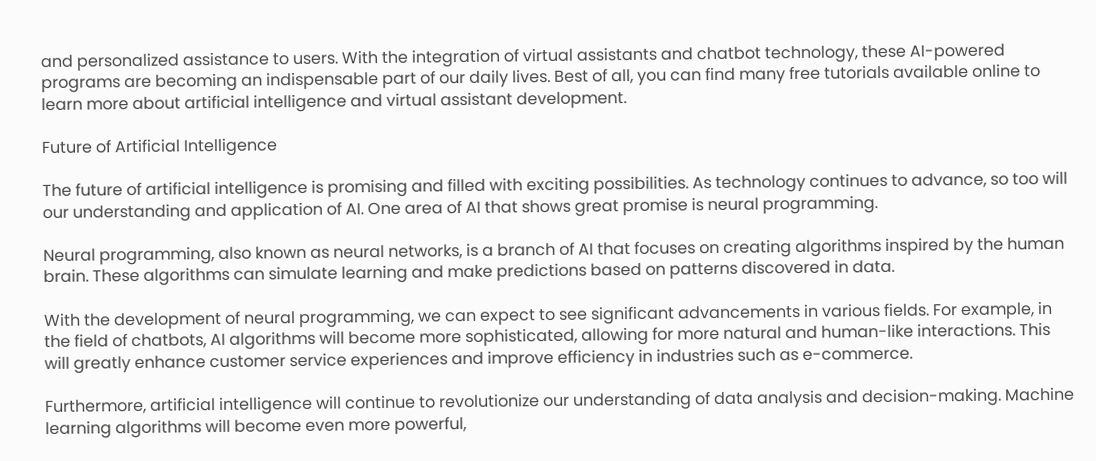and personalized assistance to users. With the integration of virtual assistants and chatbot technology, these AI-powered programs are becoming an indispensable part of our daily lives. Best of all, you can find many free tutorials available online to learn more about artificial intelligence and virtual assistant development.

Future of Artificial Intelligence

The future of artificial intelligence is promising and filled with exciting possibilities. As technology continues to advance, so too will our understanding and application of AI. One area of AI that shows great promise is neural programming.

Neural programming, also known as neural networks, is a branch of AI that focuses on creating algorithms inspired by the human brain. These algorithms can simulate learning and make predictions based on patterns discovered in data.

With the development of neural programming, we can expect to see significant advancements in various fields. For example, in the field of chatbots, AI algorithms will become more sophisticated, allowing for more natural and human-like interactions. This will greatly enhance customer service experiences and improve efficiency in industries such as e-commerce.

Furthermore, artificial intelligence will continue to revolutionize our understanding of data analysis and decision-making. Machine learning algorithms will become even more powerful,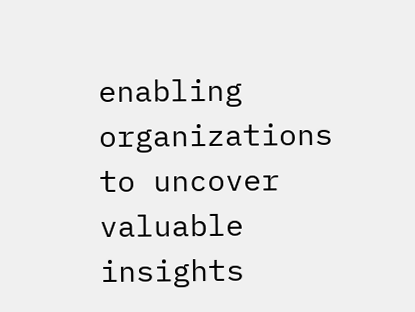enabling organizations to uncover valuable insights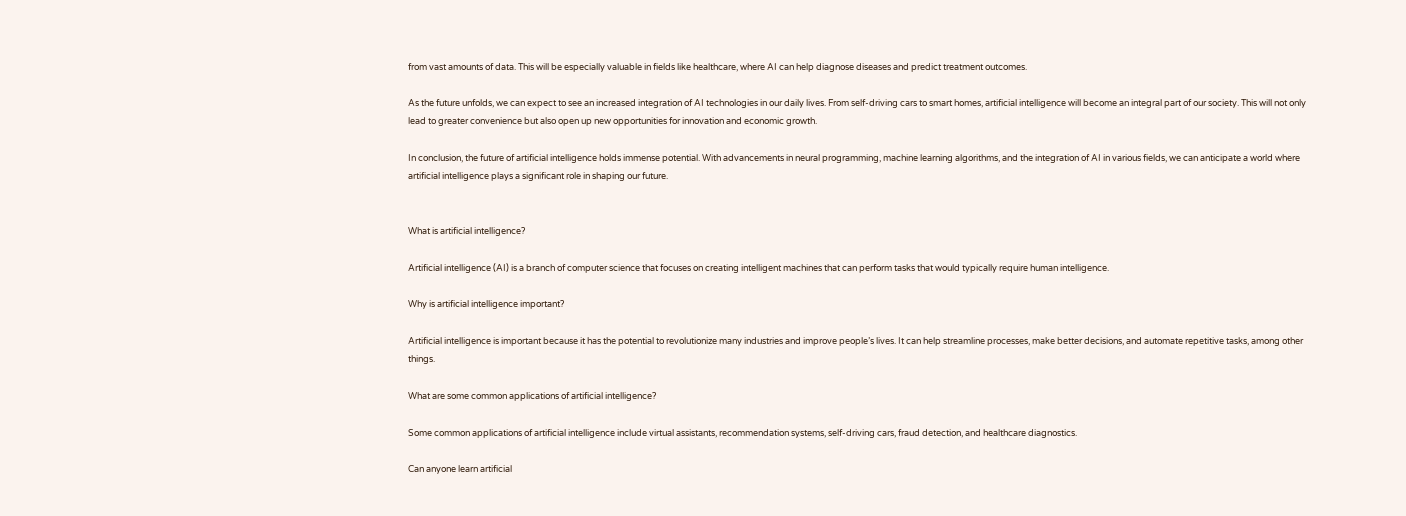from vast amounts of data. This will be especially valuable in fields like healthcare, where AI can help diagnose diseases and predict treatment outcomes.

As the future unfolds, we can expect to see an increased integration of AI technologies in our daily lives. From self-driving cars to smart homes, artificial intelligence will become an integral part of our society. This will not only lead to greater convenience but also open up new opportunities for innovation and economic growth.

In conclusion, the future of artificial intelligence holds immense potential. With advancements in neural programming, machine learning algorithms, and the integration of AI in various fields, we can anticipate a world where artificial intelligence plays a significant role in shaping our future.


What is artificial intelligence?

Artificial intelligence (AI) is a branch of computer science that focuses on creating intelligent machines that can perform tasks that would typically require human intelligence.

Why is artificial intelligence important?

Artificial intelligence is important because it has the potential to revolutionize many industries and improve people’s lives. It can help streamline processes, make better decisions, and automate repetitive tasks, among other things.

What are some common applications of artificial intelligence?

Some common applications of artificial intelligence include virtual assistants, recommendation systems, self-driving cars, fraud detection, and healthcare diagnostics.

Can anyone learn artificial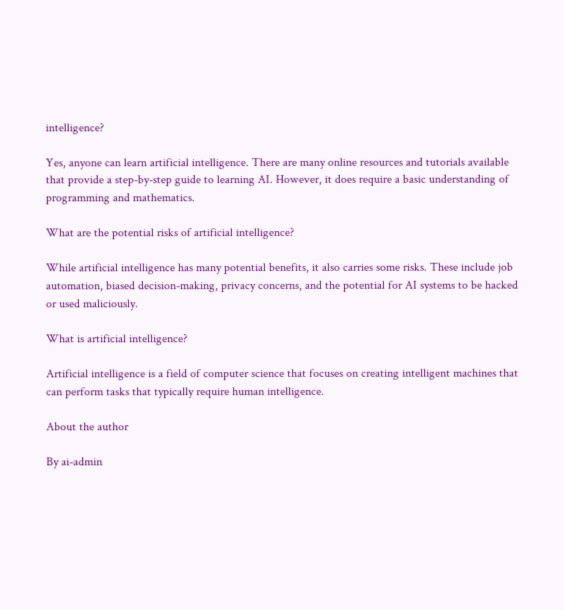intelligence?

Yes, anyone can learn artificial intelligence. There are many online resources and tutorials available that provide a step-by-step guide to learning AI. However, it does require a basic understanding of programming and mathematics.

What are the potential risks of artificial intelligence?

While artificial intelligence has many potential benefits, it also carries some risks. These include job automation, biased decision-making, privacy concerns, and the potential for AI systems to be hacked or used maliciously.

What is artificial intelligence?

Artificial intelligence is a field of computer science that focuses on creating intelligent machines that can perform tasks that typically require human intelligence.

About the author

By ai-admin